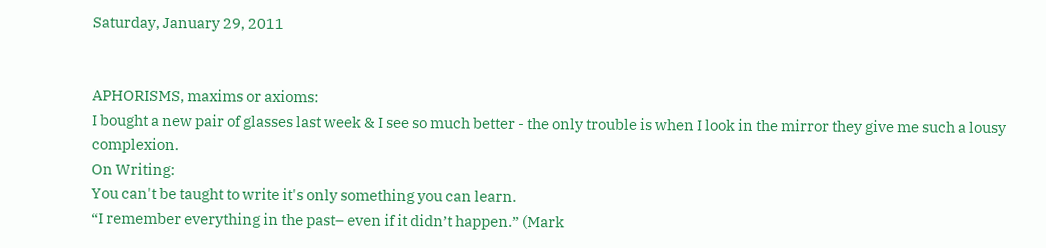Saturday, January 29, 2011


APHORISMS, maxims or axioms:
I bought a new pair of glasses last week & I see so much better - the only trouble is when I look in the mirror they give me such a lousy complexion.
On Writing:
You can't be taught to write it's only something you can learn.
“I remember everything in the past– even if it didn’t happen.” (Mark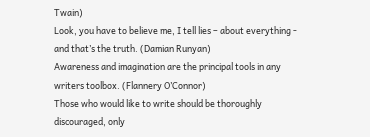Twain)
Look, you have to believe me, I tell lies – about everything - and that’s the truth. (Damian Runyan)
Awareness and imagination are the principal tools in any writers toolbox. (Flannery O’Connor)
Those who would like to write should be thoroughly discouraged, only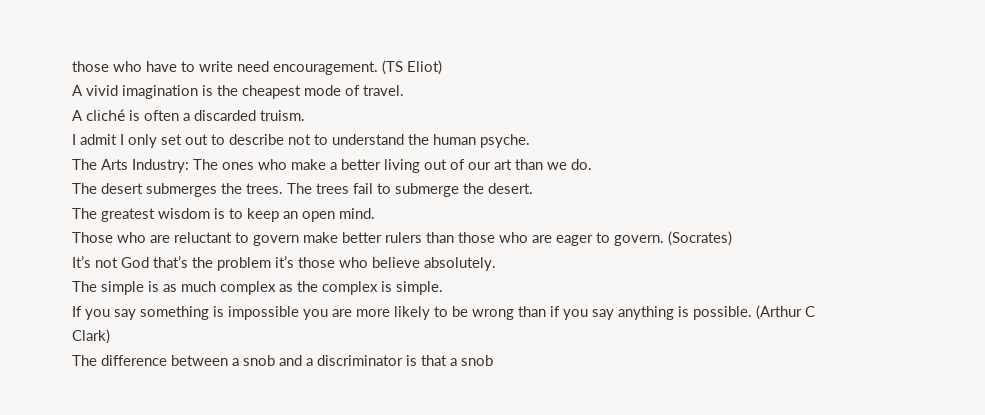those who have to write need encouragement. (TS Eliot)
A vivid imagination is the cheapest mode of travel.
A cliché is often a discarded truism.
I admit I only set out to describe not to understand the human psyche.
The Arts Industry: The ones who make a better living out of our art than we do.
The desert submerges the trees. The trees fail to submerge the desert.
The greatest wisdom is to keep an open mind.
Those who are reluctant to govern make better rulers than those who are eager to govern. (Socrates)
It’s not God that’s the problem it’s those who believe absolutely.
The simple is as much complex as the complex is simple.
If you say something is impossible you are more likely to be wrong than if you say anything is possible. (Arthur C Clark)
The difference between a snob and a discriminator is that a snob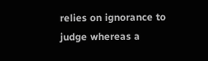relies on ignorance to judge whereas a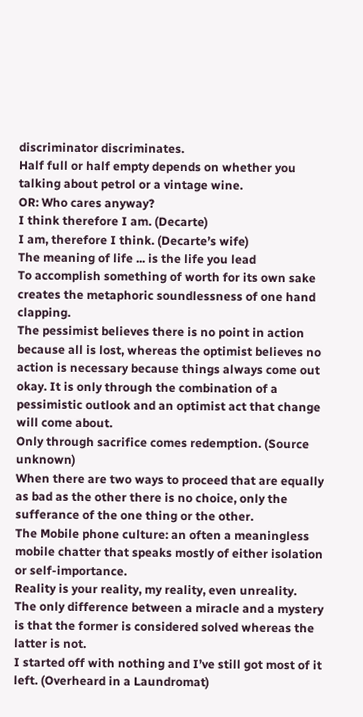discriminator discriminates.
Half full or half empty depends on whether you talking about petrol or a vintage wine.
OR: Who cares anyway?
I think therefore I am. (Decarte)
I am, therefore I think. (Decarte’s wife)
The meaning of life ... is the life you lead
To accomplish something of worth for its own sake creates the metaphoric soundlessness of one hand clapping.
The pessimist believes there is no point in action because all is lost, whereas the optimist believes no action is necessary because things always come out okay. It is only through the combination of a pessimistic outlook and an optimist act that change will come about.
Only through sacrifice comes redemption. (Source unknown)
When there are two ways to proceed that are equally as bad as the other there is no choice, only the sufferance of the one thing or the other.
The Mobile phone culture: an often a meaningless mobile chatter that speaks mostly of either isolation or self-importance.
Reality is your reality, my reality, even unreality.
The only difference between a miracle and a mystery is that the former is considered solved whereas the latter is not.
I started off with nothing and I’ve still got most of it left. (Overheard in a Laundromat)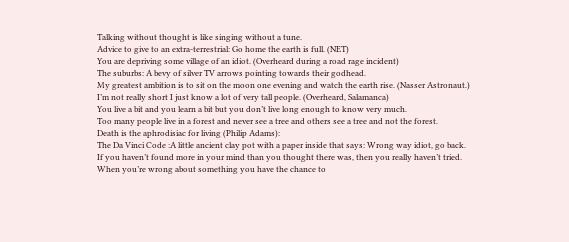Talking without thought is like singing without a tune.
Advice to give to an extra-terrestrial: Go home the earth is full. (NET)
You are depriving some village of an idiot. (Overheard during a road rage incident)
The suburbs: A bevy of silver TV arrows pointing towards their godhead.
My greatest ambition is to sit on the moon one evening and watch the earth rise. (Nasser Astronaut.)
I’m not really short I just know a lot of very tall people. (Overheard, Salamanca)
You live a bit and you learn a bit but you don’t live long enough to know very much.
Too many people live in a forest and never see a tree and others see a tree and not the forest.
Death is the aphrodisiac for living (Philip Adams):
The Da Vinci Code :A little ancient clay pot with a paper inside that says: Wrong way idiot, go back.
If you haven’t found more in your mind than you thought there was, then you really haven’t tried.
When you’re wrong about something you have the chance to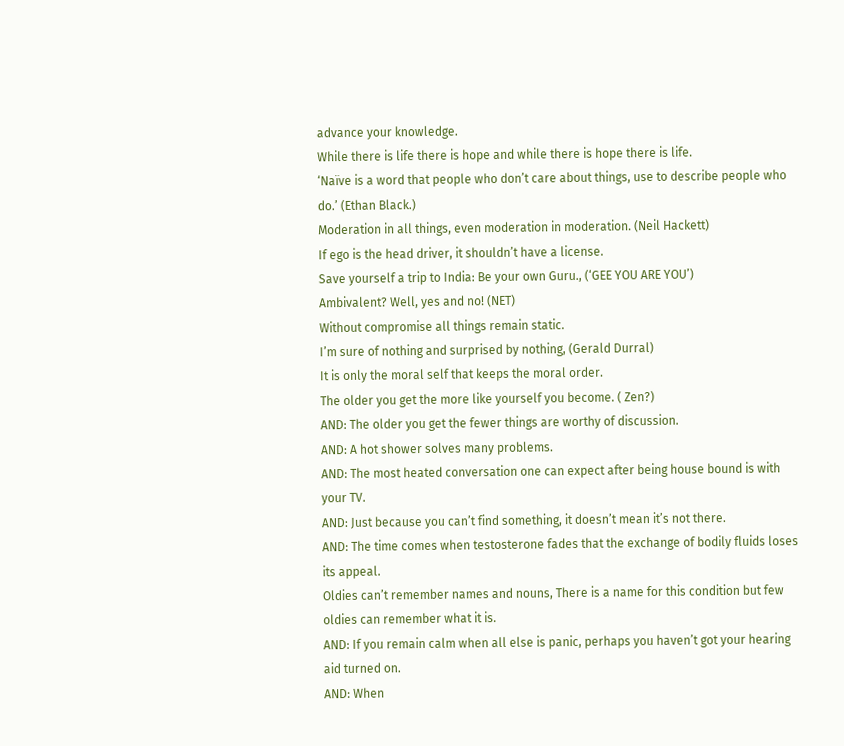advance your knowledge.
While there is life there is hope and while there is hope there is life.
‘Naïve is a word that people who don’t care about things, use to describe people who do.’ (Ethan Black.)
Moderation in all things, even moderation in moderation. (Neil Hackett)
If ego is the head driver, it shouldn’t have a license.
Save yourself a trip to India: Be your own Guru., (‘GEE YOU ARE YOU’)
Ambivalent? Well, yes and no! (NET)
Without compromise all things remain static.
I’m sure of nothing and surprised by nothing, (Gerald Durral)
It is only the moral self that keeps the moral order.
The older you get the more like yourself you become. ( Zen?)
AND: The older you get the fewer things are worthy of discussion.
AND: A hot shower solves many problems.
AND: The most heated conversation one can expect after being house bound is with your TV.
AND: Just because you can’t find something, it doesn’t mean it’s not there.
AND: The time comes when testosterone fades that the exchange of bodily fluids loses its appeal.
Oldies can’t remember names and nouns, There is a name for this condition but few oldies can remember what it is.
AND: If you remain calm when all else is panic, perhaps you haven’t got your hearing aid turned on.
AND: When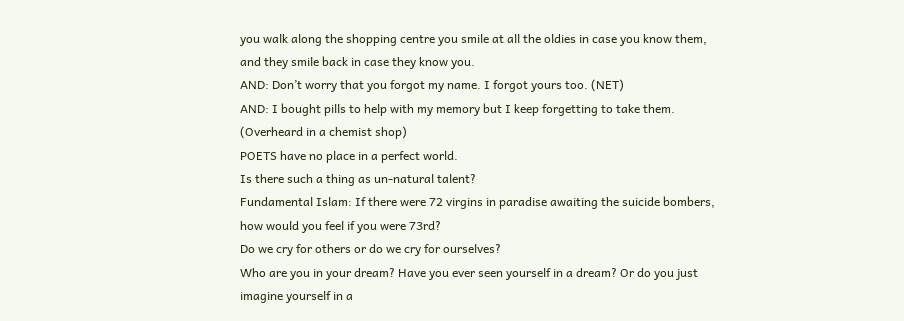you walk along the shopping centre you smile at all the oldies in case you know them, and they smile back in case they know you.
AND: Don’t worry that you forgot my name. I forgot yours too. (NET)
AND: I bought pills to help with my memory but I keep forgetting to take them. (Overheard in a chemist shop)
POETS have no place in a perfect world.
Is there such a thing as un-natural talent?
Fundamental Islam: If there were 72 virgins in paradise awaiting the suicide bombers, how would you feel if you were 73rd?
Do we cry for others or do we cry for ourselves?
Who are you in your dream? Have you ever seen yourself in a dream? Or do you just imagine yourself in a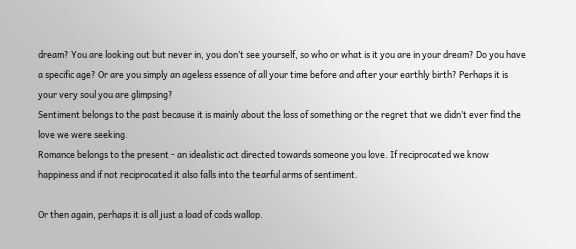dream? You are looking out but never in, you don’t see yourself, so who or what is it you are in your dream? Do you have a specific age? Or are you simply an ageless essence of all your time before and after your earthly birth? Perhaps it is your very soul you are glimpsing?
Sentiment belongs to the past because it is mainly about the loss of something or the regret that we didn’t ever find the love we were seeking.
Romance belongs to the present - an idealistic act directed towards someone you love. If reciprocated we know happiness and if not reciprocated it also falls into the tearful arms of sentiment.

Or then again, perhaps it is all just a load of cods wallop.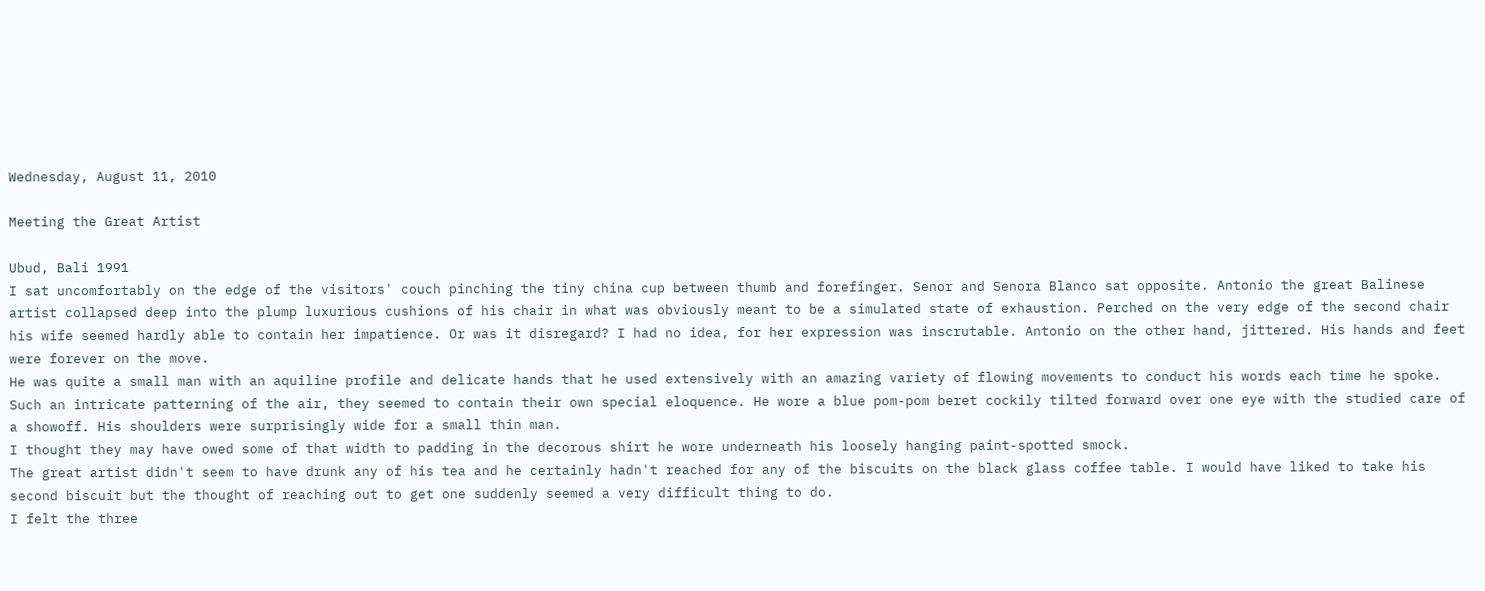Wednesday, August 11, 2010

Meeting the Great Artist

Ubud, Bali 1991
I sat uncomfortably on the edge of the visitors' couch pinching the tiny china cup between thumb and forefinger. Senor and Senora Blanco sat opposite. Antonio the great Balinese artist collapsed deep into the plump luxurious cushions of his chair in what was obviously meant to be a simulated state of exhaustion. Perched on the very edge of the second chair his wife seemed hardly able to contain her impatience. Or was it disregard? I had no idea, for her expression was inscrutable. Antonio on the other hand, jittered. His hands and feet were forever on the move.
He was quite a small man with an aquiline profile and delicate hands that he used extensively with an amazing variety of flowing movements to conduct his words each time he spoke. Such an intricate patterning of the air, they seemed to contain their own special eloquence. He wore a blue pom-pom beret cockily tilted forward over one eye with the studied care of a showoff. His shoulders were surprisingly wide for a small thin man.
I thought they may have owed some of that width to padding in the decorous shirt he wore underneath his loosely hanging paint-spotted smock.
The great artist didn't seem to have drunk any of his tea and he certainly hadn't reached for any of the biscuits on the black glass coffee table. I would have liked to take his second biscuit but the thought of reaching out to get one suddenly seemed a very difficult thing to do.
I felt the three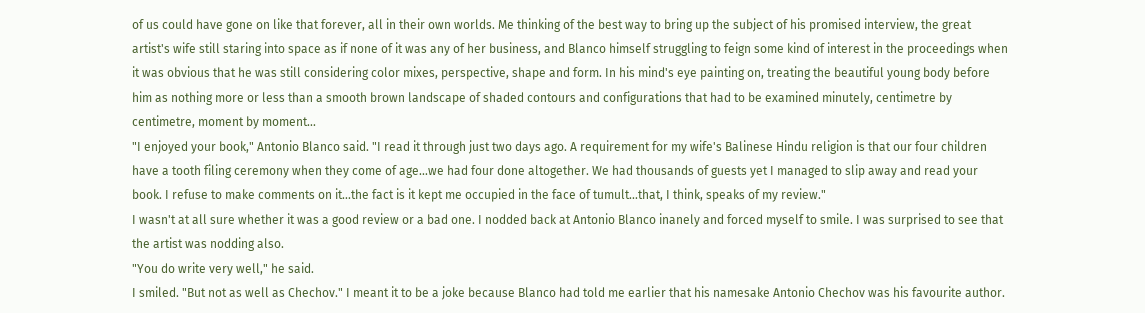of us could have gone on like that forever, all in their own worlds. Me thinking of the best way to bring up the subject of his promised interview, the great artist's wife still staring into space as if none of it was any of her business, and Blanco himself struggling to feign some kind of interest in the proceedings when it was obvious that he was still considering color mixes, perspective, shape and form. In his mind's eye painting on, treating the beautiful young body before him as nothing more or less than a smooth brown landscape of shaded contours and configurations that had to be examined minutely, centimetre by centimetre, moment by moment...
"I enjoyed your book," Antonio Blanco said. "I read it through just two days ago. A requirement for my wife's Balinese Hindu religion is that our four children have a tooth filing ceremony when they come of age...we had four done altogether. We had thousands of guests yet I managed to slip away and read your book. I refuse to make comments on it...the fact is it kept me occupied in the face of tumult...that, I think, speaks of my review."
I wasn't at all sure whether it was a good review or a bad one. I nodded back at Antonio Blanco inanely and forced myself to smile. I was surprised to see that the artist was nodding also.
"You do write very well," he said.
I smiled. "But not as well as Chechov." I meant it to be a joke because Blanco had told me earlier that his namesake Antonio Chechov was his favourite author.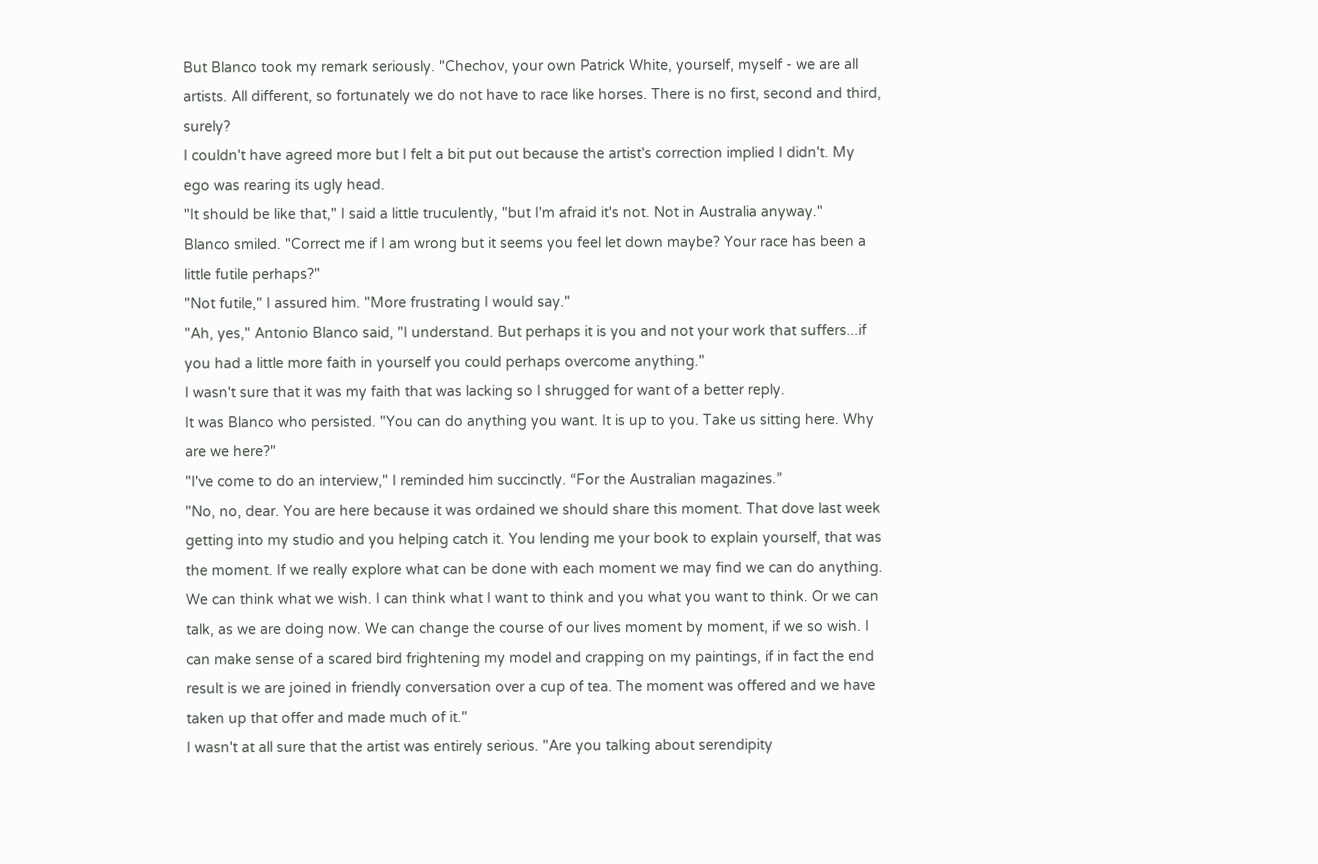But Blanco took my remark seriously. "Chechov, your own Patrick White, yourself, myself - we are all artists. All different, so fortunately we do not have to race like horses. There is no first, second and third, surely?
I couldn't have agreed more but I felt a bit put out because the artist's correction implied I didn't. My ego was rearing its ugly head.
"It should be like that," I said a little truculently, "but I'm afraid it's not. Not in Australia anyway."
Blanco smiled. "Correct me if I am wrong but it seems you feel let down maybe? Your race has been a little futile perhaps?"
"Not futile," I assured him. "More frustrating I would say."
"Ah, yes," Antonio Blanco said, "I understand. But perhaps it is you and not your work that suffers...if you had a little more faith in yourself you could perhaps overcome anything."
I wasn't sure that it was my faith that was lacking so I shrugged for want of a better reply.
It was Blanco who persisted. "You can do anything you want. It is up to you. Take us sitting here. Why are we here?"
"I've come to do an interview," I reminded him succinctly. “For the Australian magazines.”
"No, no, dear. You are here because it was ordained we should share this moment. That dove last week getting into my studio and you helping catch it. You lending me your book to explain yourself, that was the moment. If we really explore what can be done with each moment we may find we can do anything. We can think what we wish. I can think what I want to think and you what you want to think. Or we can talk, as we are doing now. We can change the course of our lives moment by moment, if we so wish. I can make sense of a scared bird frightening my model and crapping on my paintings, if in fact the end result is we are joined in friendly conversation over a cup of tea. The moment was offered and we have taken up that offer and made much of it."
I wasn't at all sure that the artist was entirely serious. "Are you talking about serendipity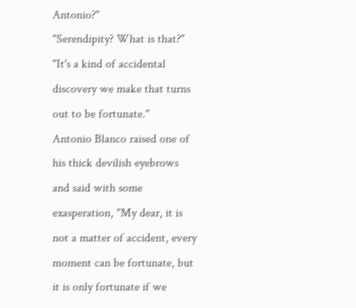Antonio?"
"Serendipity? What is that?"
"It's a kind of accidental discovery we make that turns out to be fortunate."
Antonio Blanco raised one of his thick devilish eyebrows and said with some exasperation, "My dear, it is not a matter of accident, every moment can be fortunate, but it is only fortunate if we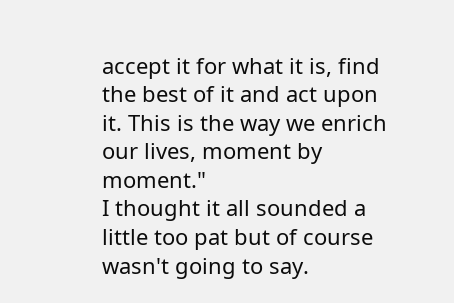accept it for what it is, find the best of it and act upon it. This is the way we enrich our lives, moment by moment."
I thought it all sounded a little too pat but of course wasn't going to say.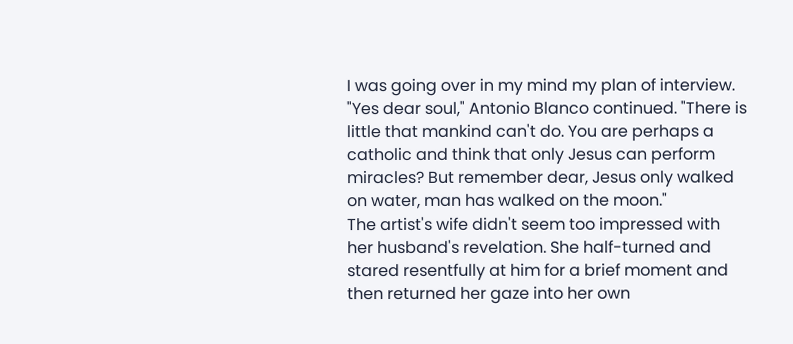I was going over in my mind my plan of interview.
"Yes dear soul," Antonio Blanco continued. "There is little that mankind can't do. You are perhaps a catholic and think that only Jesus can perform miracles? But remember dear, Jesus only walked on water, man has walked on the moon."
The artist's wife didn't seem too impressed with her husband's revelation. She half-turned and stared resentfully at him for a brief moment and then returned her gaze into her own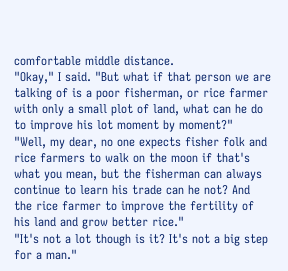comfortable middle distance.
"Okay," I said. "But what if that person we are talking of is a poor fisherman, or rice farmer with only a small plot of land, what can he do to improve his lot moment by moment?"
"Well, my dear, no one expects fisher folk and rice farmers to walk on the moon if that's what you mean, but the fisherman can always continue to learn his trade can he not? And the rice farmer to improve the fertility of his land and grow better rice."
"It's not a lot though is it? It's not a big step for a man."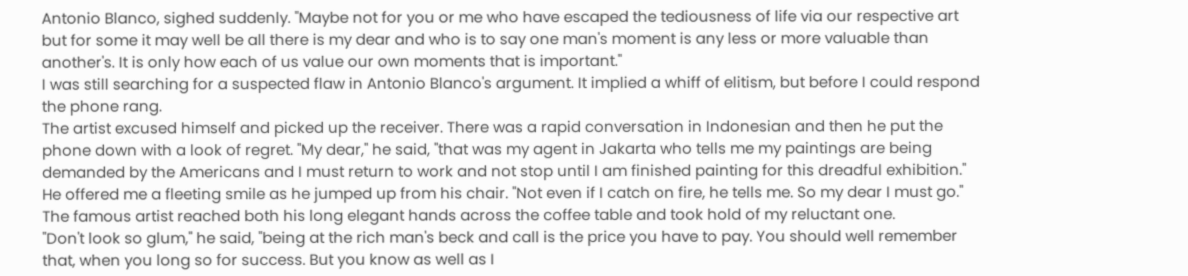Antonio Blanco, sighed suddenly. "Maybe not for you or me who have escaped the tediousness of life via our respective art but for some it may well be all there is my dear and who is to say one man's moment is any less or more valuable than another's. It is only how each of us value our own moments that is important."
I was still searching for a suspected flaw in Antonio Blanco's argument. It implied a whiff of elitism, but before I could respond the phone rang.
The artist excused himself and picked up the receiver. There was a rapid conversation in Indonesian and then he put the phone down with a look of regret. "My dear," he said, "that was my agent in Jakarta who tells me my paintings are being demanded by the Americans and I must return to work and not stop until I am finished painting for this dreadful exhibition."
He offered me a fleeting smile as he jumped up from his chair. "Not even if I catch on fire, he tells me. So my dear I must go."
The famous artist reached both his long elegant hands across the coffee table and took hold of my reluctant one.
"Don't look so glum," he said, "being at the rich man's beck and call is the price you have to pay. You should well remember that, when you long so for success. But you know as well as I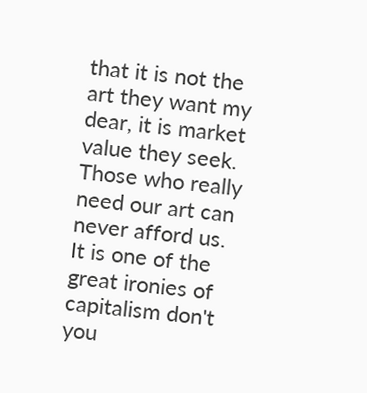that it is not the art they want my dear, it is market value they seek. Those who really need our art can never afford us. It is one of the great ironies of capitalism don't you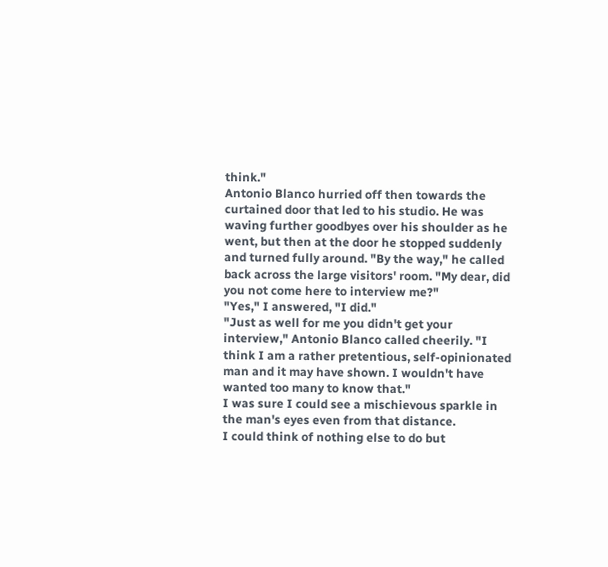think."
Antonio Blanco hurried off then towards the curtained door that led to his studio. He was waving further goodbyes over his shoulder as he went, but then at the door he stopped suddenly and turned fully around. "By the way," he called back across the large visitors' room. "My dear, did you not come here to interview me?"
"Yes," I answered, "I did."
"Just as well for me you didn't get your interview," Antonio Blanco called cheerily. "I think I am a rather pretentious, self-opinionated man and it may have shown. I wouldn't have wanted too many to know that."
I was sure I could see a mischievous sparkle in the man's eyes even from that distance.
I could think of nothing else to do but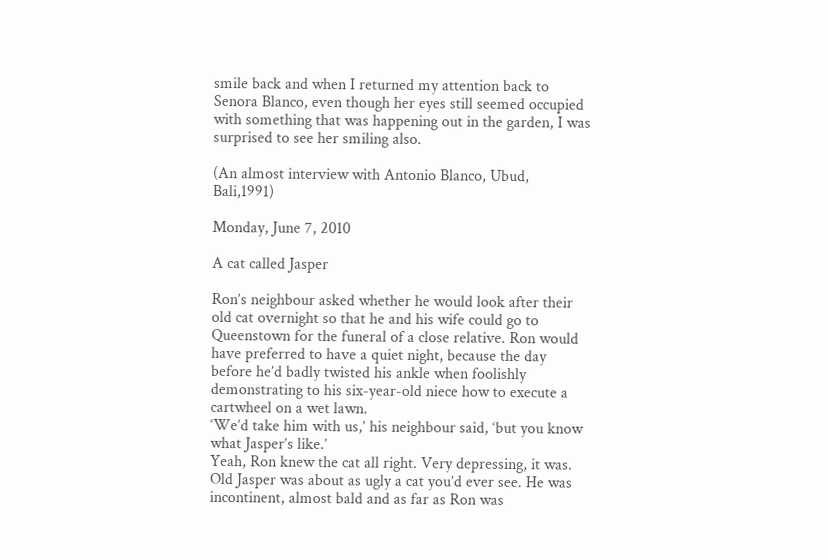smile back and when I returned my attention back to Senora Blanco, even though her eyes still seemed occupied with something that was happening out in the garden, I was surprised to see her smiling also.

(An almost interview with Antonio Blanco, Ubud, Bali,1991)

Monday, June 7, 2010

A cat called Jasper

Ron’s neighbour asked whether he would look after their old cat overnight so that he and his wife could go to Queenstown for the funeral of a close relative. Ron would have preferred to have a quiet night, because the day before he’d badly twisted his ankle when foolishly demonstrating to his six-year-old niece how to execute a cartwheel on a wet lawn.
‘We’d take him with us,’ his neighbour said, ‘but you know what Jasper’s like.’
Yeah, Ron knew the cat all right. Very depressing, it was. Old Jasper was about as ugly a cat you’d ever see. He was incontinent, almost bald and as far as Ron was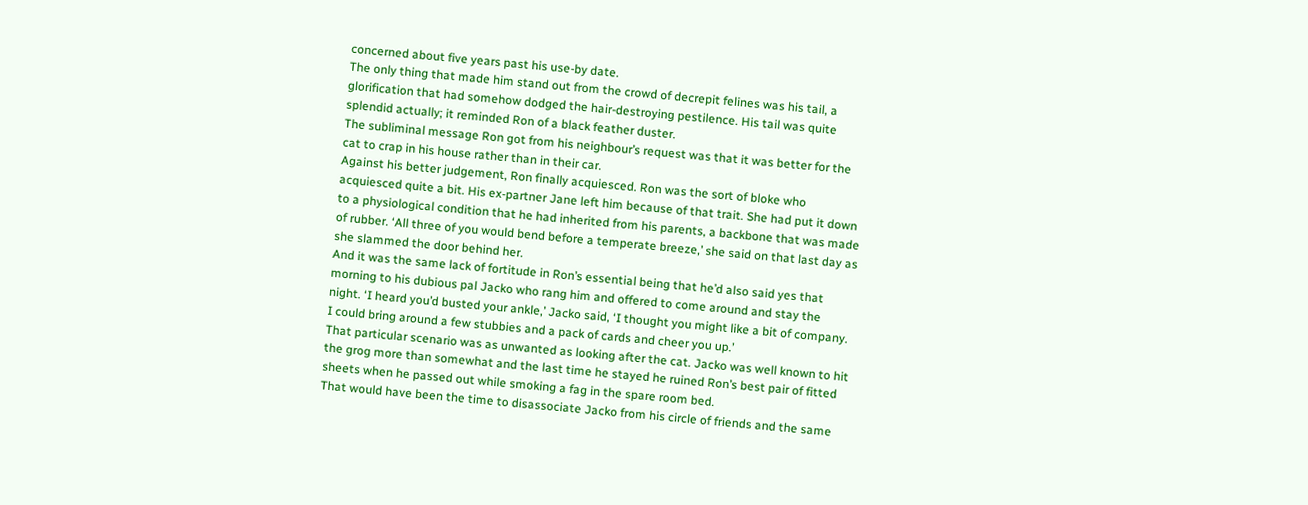concerned about five years past his use-by date.
The only thing that made him stand out from the crowd of decrepit felines was his tail, a glorification that had somehow dodged the hair-destroying pestilence. His tail was quite splendid actually; it reminded Ron of a black feather duster.
The subliminal message Ron got from his neighbour’s request was that it was better for the cat to crap in his house rather than in their car.
Against his better judgement, Ron finally acquiesced. Ron was the sort of bloke who acquiesced quite a bit. His ex-partner Jane left him because of that trait. She had put it down to a physiological condition that he had inherited from his parents, a backbone that was made of rubber. ‘All three of you would bend before a temperate breeze,’ she said on that last day as she slammed the door behind her.
And it was the same lack of fortitude in Ron’s essential being that he’d also said yes that morning to his dubious pal Jacko who rang him and offered to come around and stay the night. ‘I heard you’d busted your ankle,’ Jacko said, ‘I thought you might like a bit of company. I could bring around a few stubbies and a pack of cards and cheer you up.’
That particular scenario was as unwanted as looking after the cat. Jacko was well known to hit the grog more than somewhat and the last time he stayed he ruined Ron’s best pair of fitted sheets when he passed out while smoking a fag in the spare room bed.
That would have been the time to disassociate Jacko from his circle of friends and the same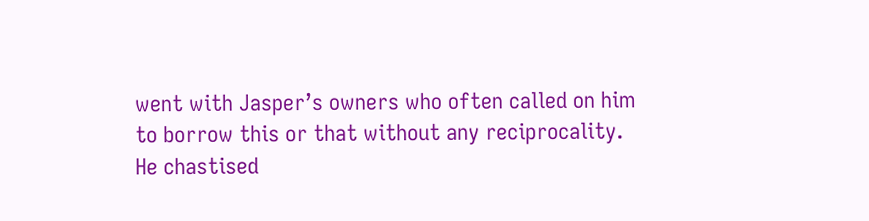went with Jasper’s owners who often called on him to borrow this or that without any reciprocality. He chastised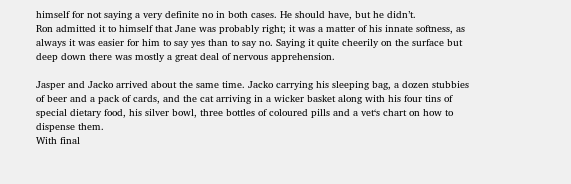himself for not saying a very definite no in both cases. He should have, but he didn’t.
Ron admitted it to himself that Jane was probably right; it was a matter of his innate softness, as always it was easier for him to say yes than to say no. Saying it quite cheerily on the surface but deep down there was mostly a great deal of nervous apprehension.

Jasper and Jacko arrived about the same time. Jacko carrying his sleeping bag, a dozen stubbies of beer and a pack of cards, and the cat arriving in a wicker basket along with his four tins of special dietary food, his silver bowl, three bottles of coloured pills and a vet‘s chart on how to dispense them.
With final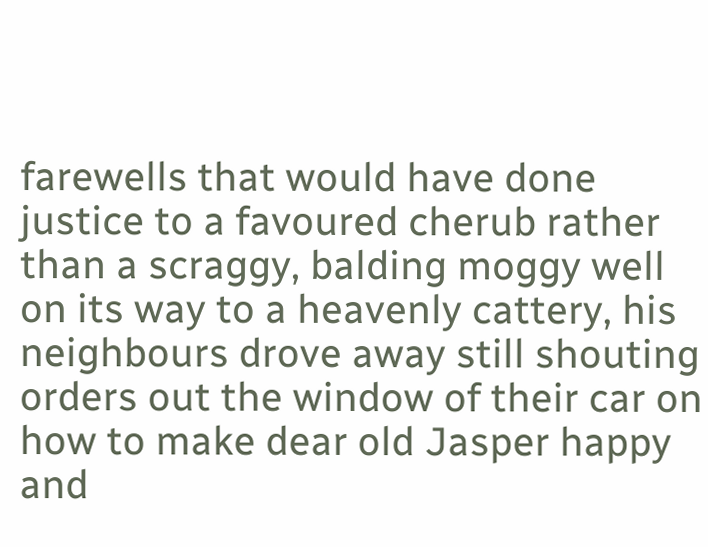farewells that would have done justice to a favoured cherub rather than a scraggy, balding moggy well on its way to a heavenly cattery, his neighbours drove away still shouting orders out the window of their car on how to make dear old Jasper happy and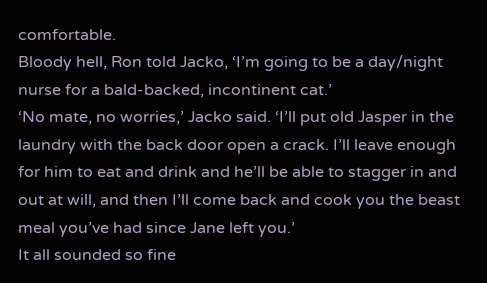comfortable.
Bloody hell, Ron told Jacko, ‘I’m going to be a day/night nurse for a bald-backed, incontinent cat.’
‘No mate, no worries,’ Jacko said. ‘I’ll put old Jasper in the laundry with the back door open a crack. I’ll leave enough for him to eat and drink and he’ll be able to stagger in and out at will, and then I’ll come back and cook you the beast meal you’ve had since Jane left you.’
It all sounded so fine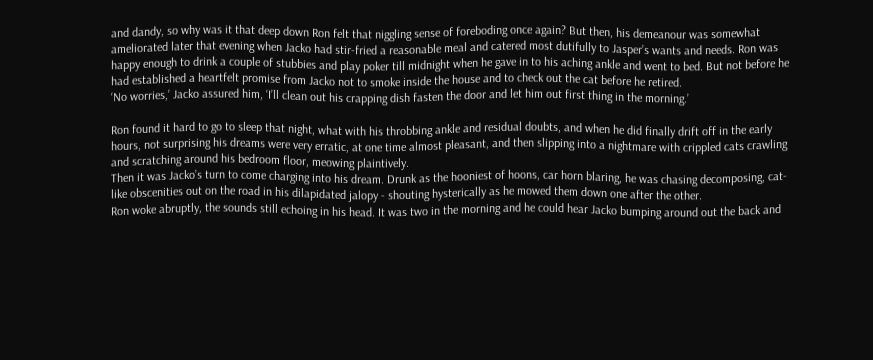and dandy, so why was it that deep down Ron felt that niggling sense of foreboding once again? But then, his demeanour was somewhat ameliorated later that evening when Jacko had stir-fried a reasonable meal and catered most dutifully to Jasper’s wants and needs. Ron was happy enough to drink a couple of stubbies and play poker till midnight when he gave in to his aching ankle and went to bed. But not before he had established a heartfelt promise from Jacko not to smoke inside the house and to check out the cat before he retired.
‘No worries,’ Jacko assured him, ‘I’ll clean out his crapping dish fasten the door and let him out first thing in the morning.’

Ron found it hard to go to sleep that night, what with his throbbing ankle and residual doubts, and when he did finally drift off in the early hours, not surprising his dreams were very erratic, at one time almost pleasant, and then slipping into a nightmare with crippled cats crawling and scratching around his bedroom floor, meowing plaintively.
Then it was Jacko’s turn to come charging into his dream. Drunk as the hooniest of hoons, car horn blaring, he was chasing decomposing, cat-like obscenities out on the road in his dilapidated jalopy - shouting hysterically as he mowed them down one after the other.
Ron woke abruptly, the sounds still echoing in his head. It was two in the morning and he could hear Jacko bumping around out the back and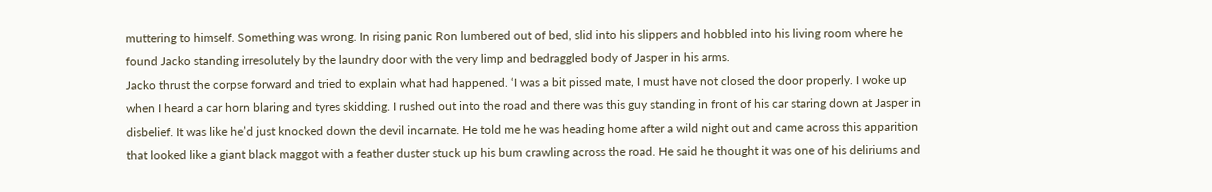muttering to himself. Something was wrong. In rising panic Ron lumbered out of bed, slid into his slippers and hobbled into his living room where he found Jacko standing irresolutely by the laundry door with the very limp and bedraggled body of Jasper in his arms.
Jacko thrust the corpse forward and tried to explain what had happened. ‘I was a bit pissed mate, I must have not closed the door properly. I woke up when I heard a car horn blaring and tyres skidding. I rushed out into the road and there was this guy standing in front of his car staring down at Jasper in disbelief. It was like he’d just knocked down the devil incarnate. He told me he was heading home after a wild night out and came across this apparition that looked like a giant black maggot with a feather duster stuck up his bum crawling across the road. He said he thought it was one of his deliriums and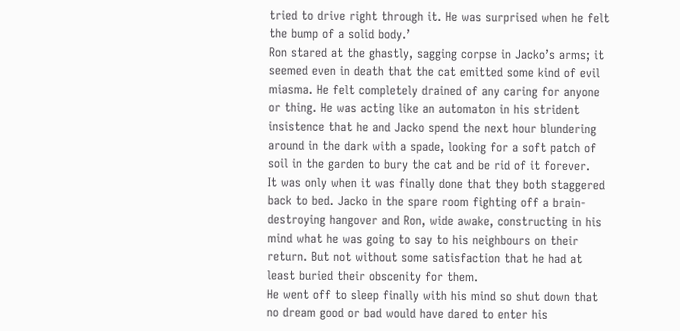tried to drive right through it. He was surprised when he felt the bump of a solid body.’
Ron stared at the ghastly, sagging corpse in Jacko’s arms; it seemed even in death that the cat emitted some kind of evil miasma. He felt completely drained of any caring for anyone or thing. He was acting like an automaton in his strident insistence that he and Jacko spend the next hour blundering around in the dark with a spade, looking for a soft patch of soil in the garden to bury the cat and be rid of it forever.
It was only when it was finally done that they both staggered back to bed. Jacko in the spare room fighting off a brain-destroying hangover and Ron, wide awake, constructing in his mind what he was going to say to his neighbours on their return. But not without some satisfaction that he had at least buried their obscenity for them.
He went off to sleep finally with his mind so shut down that no dream good or bad would have dared to enter his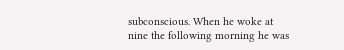subconscious. When he woke at nine the following morning he was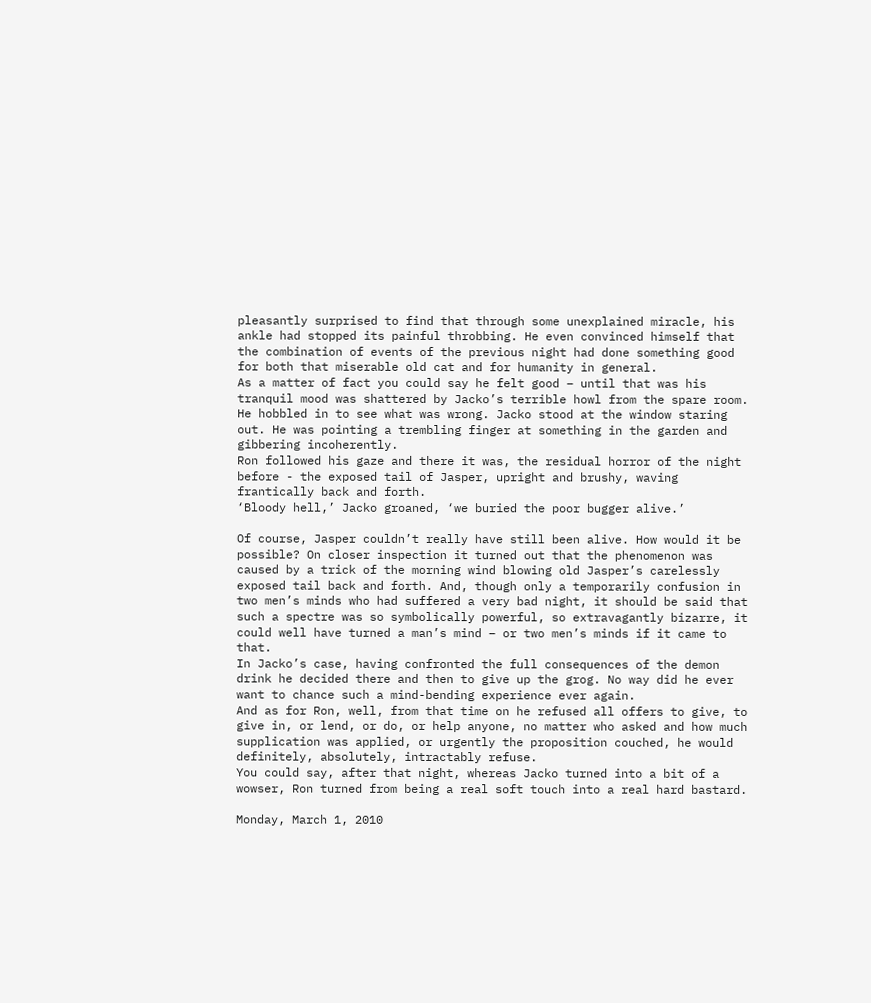pleasantly surprised to find that through some unexplained miracle, his ankle had stopped its painful throbbing. He even convinced himself that the combination of events of the previous night had done something good for both that miserable old cat and for humanity in general.
As a matter of fact you could say he felt good – until that was his tranquil mood was shattered by Jacko’s terrible howl from the spare room. He hobbled in to see what was wrong. Jacko stood at the window staring out. He was pointing a trembling finger at something in the garden and gibbering incoherently.
Ron followed his gaze and there it was, the residual horror of the night before - the exposed tail of Jasper, upright and brushy, waving frantically back and forth.
‘Bloody hell,’ Jacko groaned, ‘we buried the poor bugger alive.’

Of course, Jasper couldn’t really have still been alive. How would it be possible? On closer inspection it turned out that the phenomenon was caused by a trick of the morning wind blowing old Jasper’s carelessly exposed tail back and forth. And, though only a temporarily confusion in two men’s minds who had suffered a very bad night, it should be said that such a spectre was so symbolically powerful, so extravagantly bizarre, it could well have turned a man’s mind – or two men’s minds if it came to that.
In Jacko’s case, having confronted the full consequences of the demon drink he decided there and then to give up the grog. No way did he ever want to chance such a mind-bending experience ever again.
And as for Ron, well, from that time on he refused all offers to give, to give in, or lend, or do, or help anyone, no matter who asked and how much supplication was applied, or urgently the proposition couched, he would definitely, absolutely, intractably refuse.
You could say, after that night, whereas Jacko turned into a bit of a wowser, Ron turned from being a real soft touch into a real hard bastard.

Monday, March 1, 2010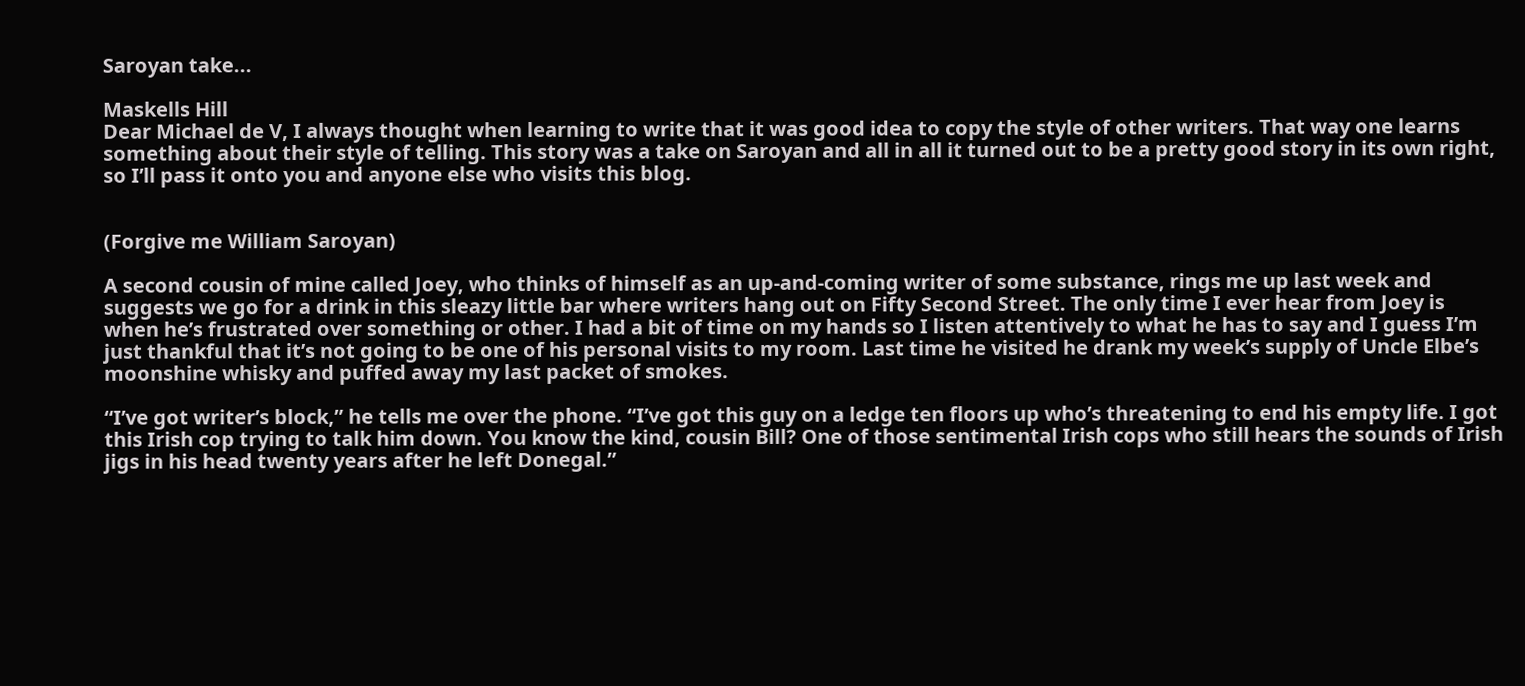Saroyan take...

Maskells Hill
Dear Michael de V, I always thought when learning to write that it was good idea to copy the style of other writers. That way one learns something about their style of telling. This story was a take on Saroyan and all in all it turned out to be a pretty good story in its own right, so I’ll pass it onto you and anyone else who visits this blog.


(Forgive me William Saroyan)

A second cousin of mine called Joey, who thinks of himself as an up-and-coming writer of some substance, rings me up last week and suggests we go for a drink in this sleazy little bar where writers hang out on Fifty Second Street. The only time I ever hear from Joey is when he’s frustrated over something or other. I had a bit of time on my hands so I listen attentively to what he has to say and I guess I’m just thankful that it’s not going to be one of his personal visits to my room. Last time he visited he drank my week’s supply of Uncle Elbe’s moonshine whisky and puffed away my last packet of smokes.

“I’ve got writer’s block,” he tells me over the phone. “I’ve got this guy on a ledge ten floors up who’s threatening to end his empty life. I got this Irish cop trying to talk him down. You know the kind, cousin Bill? One of those sentimental Irish cops who still hears the sounds of Irish jigs in his head twenty years after he left Donegal.”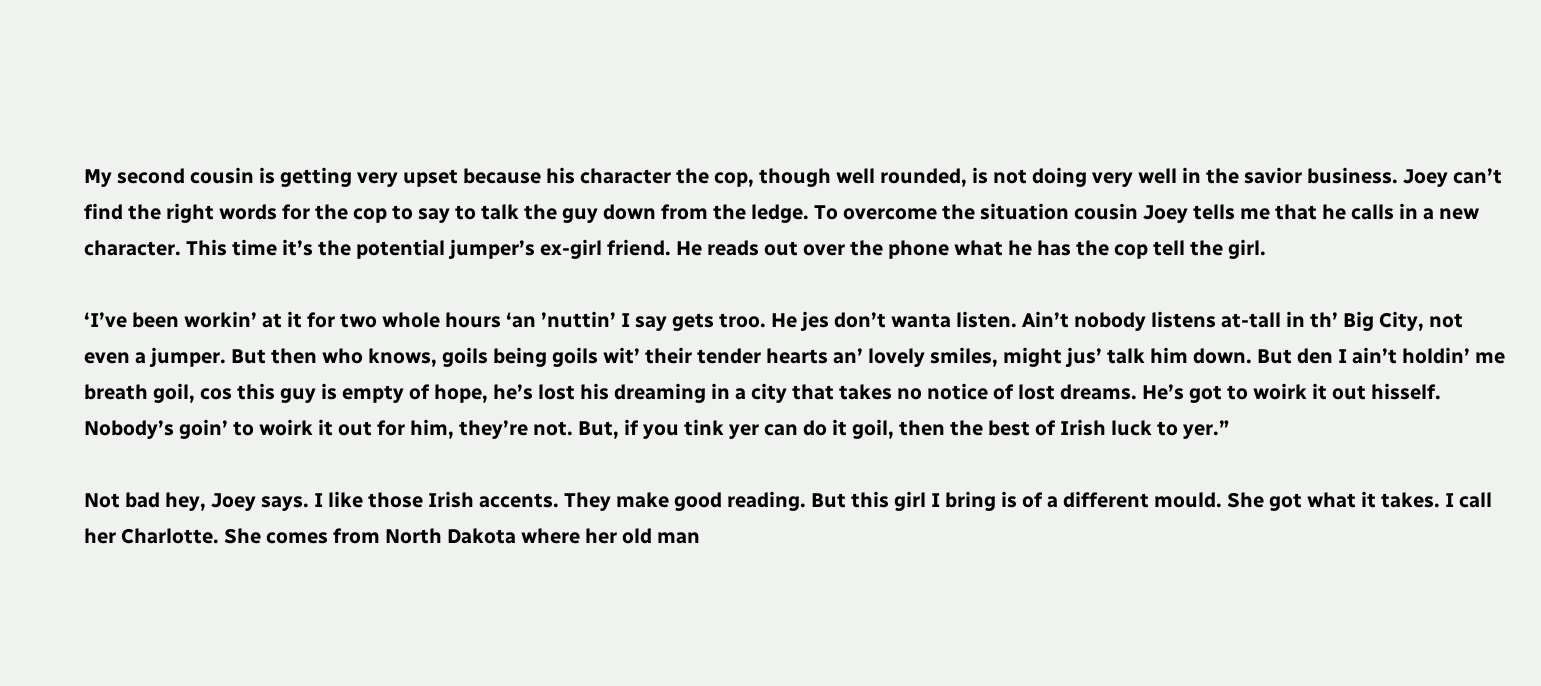My second cousin is getting very upset because his character the cop, though well rounded, is not doing very well in the savior business. Joey can’t find the right words for the cop to say to talk the guy down from the ledge. To overcome the situation cousin Joey tells me that he calls in a new character. This time it’s the potential jumper’s ex-girl friend. He reads out over the phone what he has the cop tell the girl.

‘I’ve been workin’ at it for two whole hours ‘an ’nuttin’ I say gets troo. He jes don’t wanta listen. Ain’t nobody listens at-tall in th’ Big City, not even a jumper. But then who knows, goils being goils wit’ their tender hearts an’ lovely smiles, might jus’ talk him down. But den I ain’t holdin’ me breath goil, cos this guy is empty of hope, he’s lost his dreaming in a city that takes no notice of lost dreams. He’s got to woirk it out hisself. Nobody’s goin’ to woirk it out for him, they’re not. But, if you tink yer can do it goil, then the best of Irish luck to yer.”

Not bad hey, Joey says. I like those Irish accents. They make good reading. But this girl I bring is of a different mould. She got what it takes. I call her Charlotte. She comes from North Dakota where her old man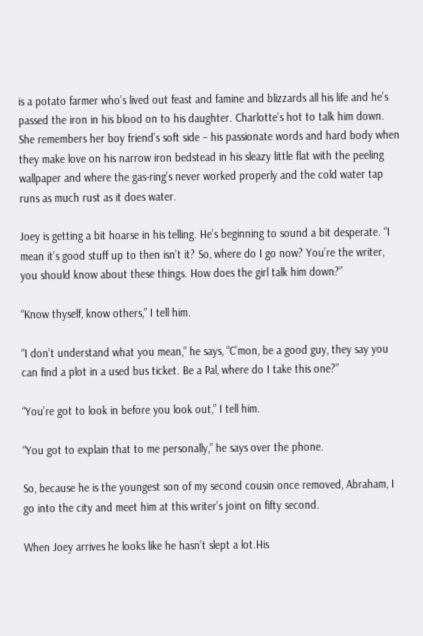is a potato farmer who’s lived out feast and famine and blizzards all his life and he’s passed the iron in his blood on to his daughter. Charlotte’s hot to talk him down. She remembers her boy friend’s soft side – his passionate words and hard body when they make love on his narrow iron bedstead in his sleazy little flat with the peeling wallpaper and where the gas-ring’s never worked properly and the cold water tap runs as much rust as it does water.

Joey is getting a bit hoarse in his telling. He’s beginning to sound a bit desperate. “I mean it’s good stuff up to then isn’t it? So, where do I go now? You’re the writer, you should know about these things. How does the girl talk him down?”

“Know thyself, know others,” I tell him.

“I don’t understand what you mean,” he says, “C’mon, be a good guy, they say you can find a plot in a used bus ticket. Be a Pal, where do I take this one?”

“You’re got to look in before you look out,” I tell him.

“You got to explain that to me personally,” he says over the phone.

So, because he is the youngest son of my second cousin once removed, Abraham, I go into the city and meet him at this writer’s joint on fifty second.

When Joey arrives he looks like he hasn’t slept a lot.His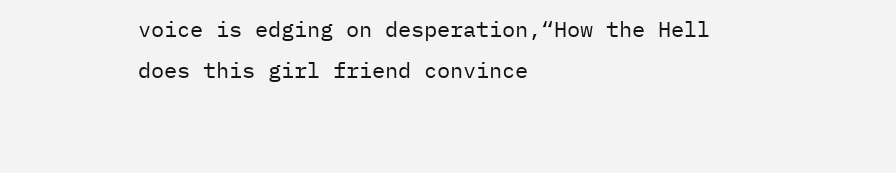voice is edging on desperation,“How the Hell does this girl friend convince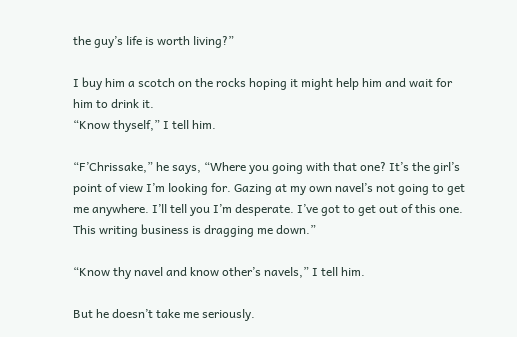the guy’s life is worth living?”

I buy him a scotch on the rocks hoping it might help him and wait for him to drink it.
“Know thyself,” I tell him.

“F’Chrissake,” he says, “Where you going with that one? It’s the girl’s point of view I’m looking for. Gazing at my own navel’s not going to get me anywhere. I’ll tell you I’m desperate. I’ve got to get out of this one. This writing business is dragging me down.”

“Know thy navel and know other’s navels,” I tell him.

But he doesn’t take me seriously.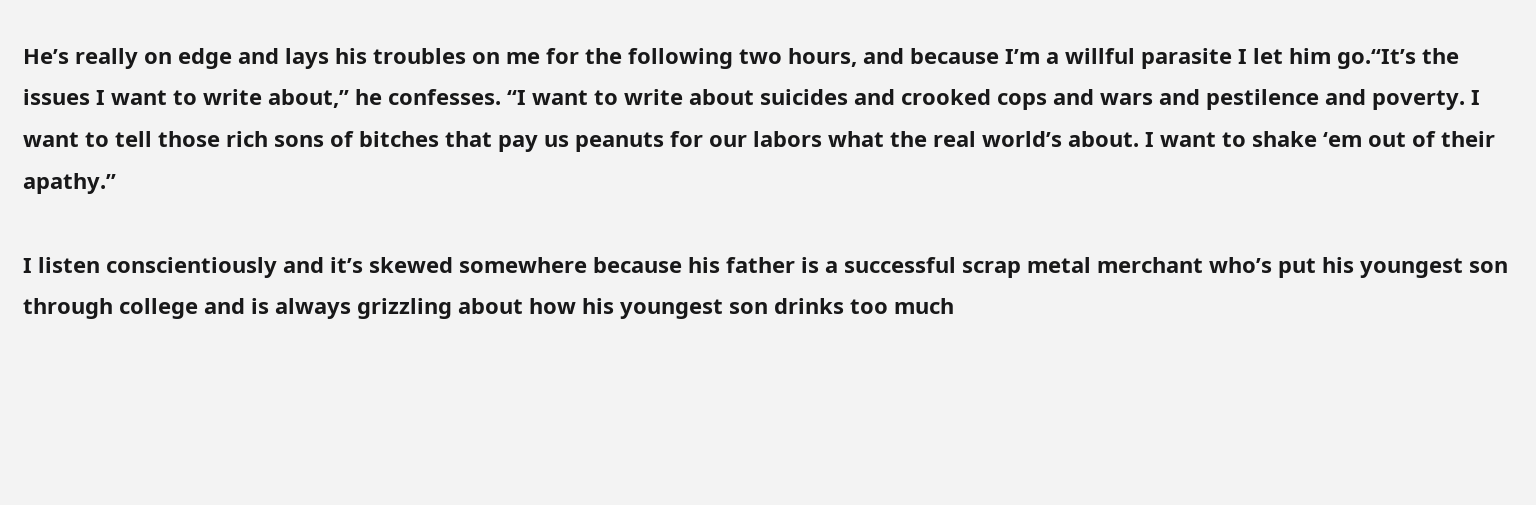He’s really on edge and lays his troubles on me for the following two hours, and because I’m a willful parasite I let him go.“It’s the issues I want to write about,” he confesses. “I want to write about suicides and crooked cops and wars and pestilence and poverty. I want to tell those rich sons of bitches that pay us peanuts for our labors what the real world’s about. I want to shake ‘em out of their apathy.”

I listen conscientiously and it’s skewed somewhere because his father is a successful scrap metal merchant who’s put his youngest son through college and is always grizzling about how his youngest son drinks too much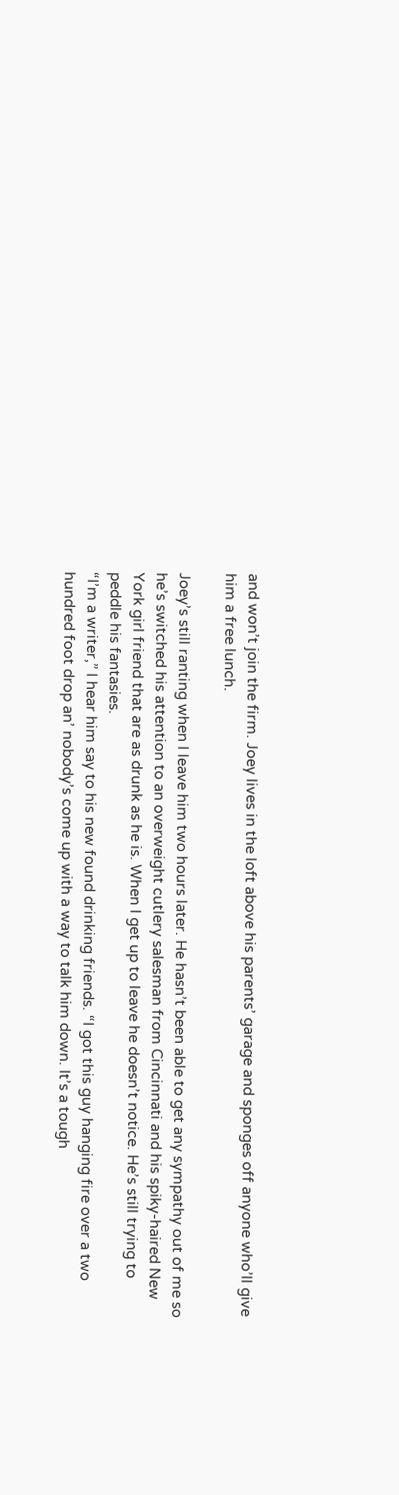and won’t join the firm. Joey lives in the loft above his parents’ garage and sponges off anyone who’ll give him a free lunch.

Joey’s still ranting when I leave him two hours later. He hasn’t been able to get any sympathy out of me so he’s switched his attention to an overweight cutlery salesman from Cincinnati and his spiky-haired New York girl friend that are as drunk as he is. When I get up to leave he doesn’t notice. He’s still trying to peddle his fantasies.
“I’m a writer,” I hear him say to his new found drinking friends. “I got this guy hanging fire over a two hundred foot drop an’ nobody’s come up with a way to talk him down. It’s a tough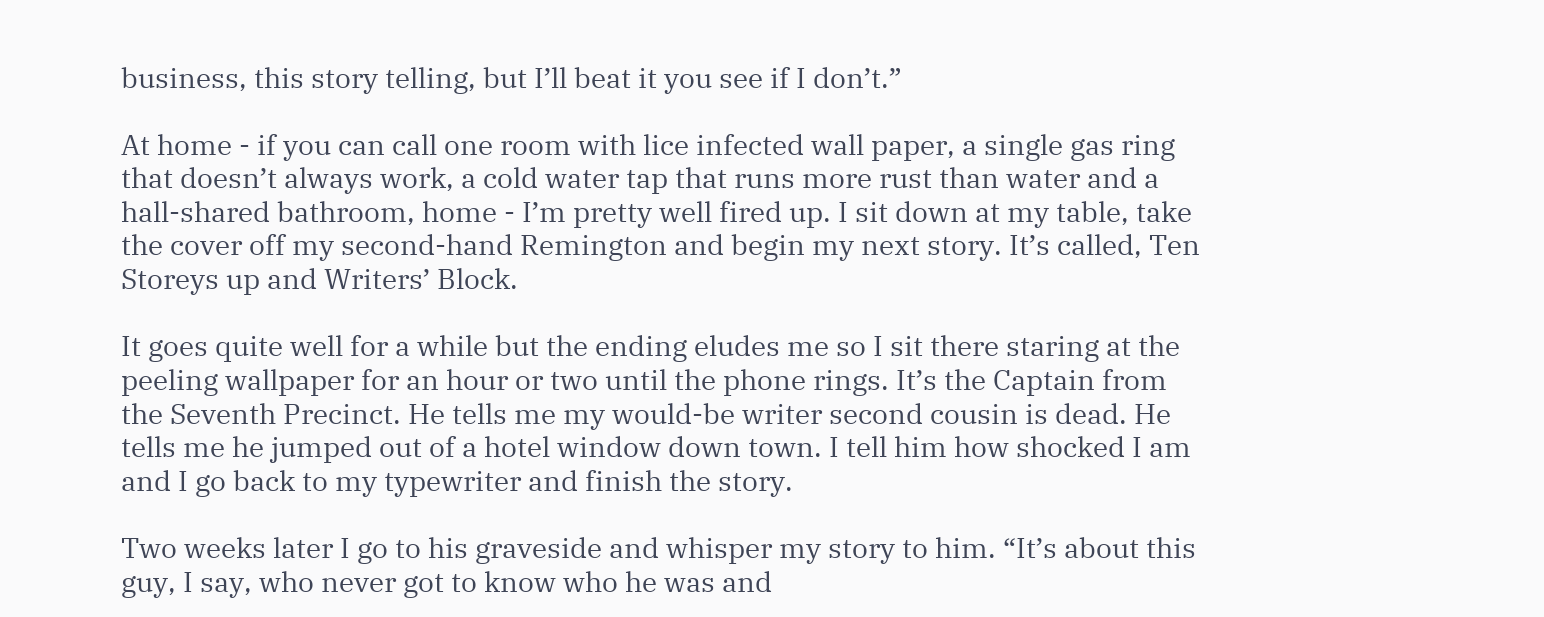business, this story telling, but I’ll beat it you see if I don’t.”

At home - if you can call one room with lice infected wall paper, a single gas ring that doesn’t always work, a cold water tap that runs more rust than water and a hall-shared bathroom, home - I’m pretty well fired up. I sit down at my table, take the cover off my second-hand Remington and begin my next story. It’s called, Ten Storeys up and Writers’ Block.

It goes quite well for a while but the ending eludes me so I sit there staring at the peeling wallpaper for an hour or two until the phone rings. It’s the Captain from the Seventh Precinct. He tells me my would-be writer second cousin is dead. He tells me he jumped out of a hotel window down town. I tell him how shocked I am and I go back to my typewriter and finish the story.

Two weeks later I go to his graveside and whisper my story to him. “It’s about this guy, I say, who never got to know who he was and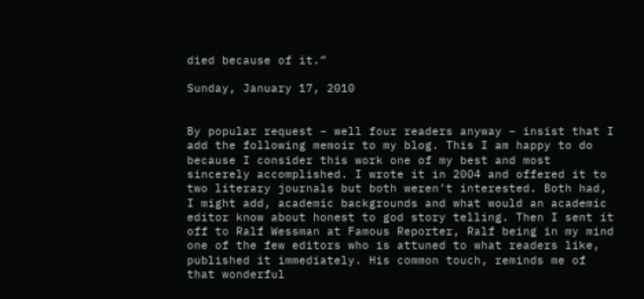died because of it.”

Sunday, January 17, 2010


By popular request – well four readers anyway – insist that I add the following memoir to my blog. This I am happy to do because I consider this work one of my best and most sincerely accomplished. I wrote it in 2004 and offered it to two literary journals but both weren’t interested. Both had, I might add, academic backgrounds and what would an academic editor know about honest to god story telling. Then I sent it off to Ralf Wessman at Famous Reporter, Ralf being in my mind one of the few editors who is attuned to what readers like, published it immediately. His common touch, reminds me of that wonderful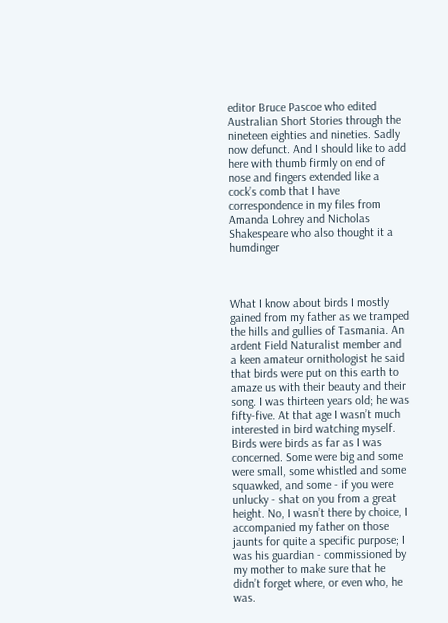editor Bruce Pascoe who edited Australian Short Stories through the nineteen eighties and nineties. Sadly now defunct. And I should like to add here with thumb firmly on end of nose and fingers extended like a cock’s comb that I have correspondence in my files from Amanda Lohrey and Nicholas Shakespeare who also thought it a humdinger



What I know about birds I mostly gained from my father as we tramped the hills and gullies of Tasmania. An ardent Field Naturalist member and a keen amateur ornithologist he said that birds were put on this earth to amaze us with their beauty and their song. I was thirteen years old; he was fifty-five. At that age I wasn’t much interested in bird watching myself. Birds were birds as far as I was concerned. Some were big and some were small, some whistled and some squawked, and some - if you were unlucky - shat on you from a great height. No, I wasn’t there by choice, I accompanied my father on those jaunts for quite a specific purpose; I was his guardian - commissioned by my mother to make sure that he didn’t forget where, or even who, he was.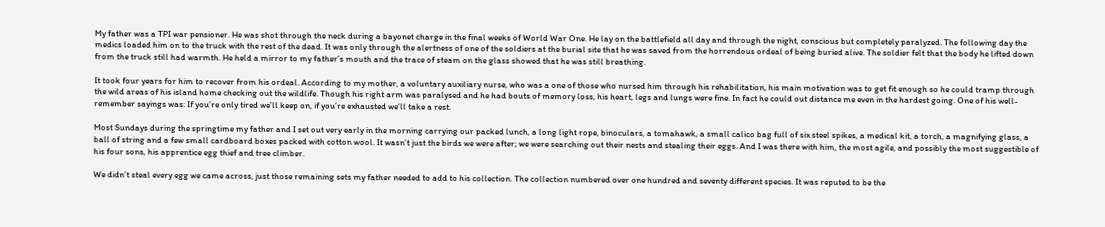My father was a TPI war pensioner. He was shot through the neck during a bayonet charge in the final weeks of World War One. He lay on the battlefield all day and through the night, conscious but completely paralyzed. The following day the medics loaded him on to the truck with the rest of the dead. It was only through the alertness of one of the soldiers at the burial site that he was saved from the horrendous ordeal of being buried alive. The soldier felt that the body he lifted down from the truck still had warmth. He held a mirror to my father’s mouth and the trace of steam on the glass showed that he was still breathing.

It took four years for him to recover from his ordeal. According to my mother, a voluntary auxiliary nurse, who was a one of those who nursed him through his rehabilitation, his main motivation was to get fit enough so he could tramp through the wild areas of his island home checking out the wildlife. Though his right arm was paralysed and he had bouts of memory loss, his heart, legs and lungs were fine. In fact he could out distance me even in the hardest going. One of his well-remember sayings was: If you’re only tired we’ll keep on, if you’re exhausted we’ll take a rest.

Most Sundays during the springtime my father and I set out very early in the morning carrying our packed lunch, a long light rope, binoculars, a tomahawk, a small calico bag full of six steel spikes, a medical kit, a torch, a magnifying glass, a ball of string and a few small cardboard boxes packed with cotton wool. It wasn’t just the birds we were after; we were searching out their nests and stealing their eggs. And I was there with him, the most agile, and possibly the most suggestible of his four sons, his apprentice egg thief and tree climber.

We didn’t steal every egg we came across, just those remaining sets my father needed to add to his collection. The collection numbered over one hundred and seventy different species. It was reputed to be the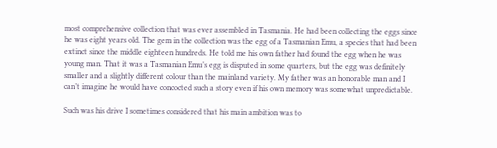most comprehensive collection that was ever assembled in Tasmania. He had been collecting the eggs since he was eight years old. The gem in the collection was the egg of a Tasmanian Emu, a species that had been extinct since the middle eighteen hundreds. He told me his own father had found the egg when he was young man. That it was a Tasmanian Emu’s egg is disputed in some quarters, but the egg was definitely smaller and a slightly different colour than the mainland variety. My father was an honorable man and I can’t imagine he would have concocted such a story even if his own memory was somewhat unpredictable.

Such was his drive I sometimes considered that his main ambition was to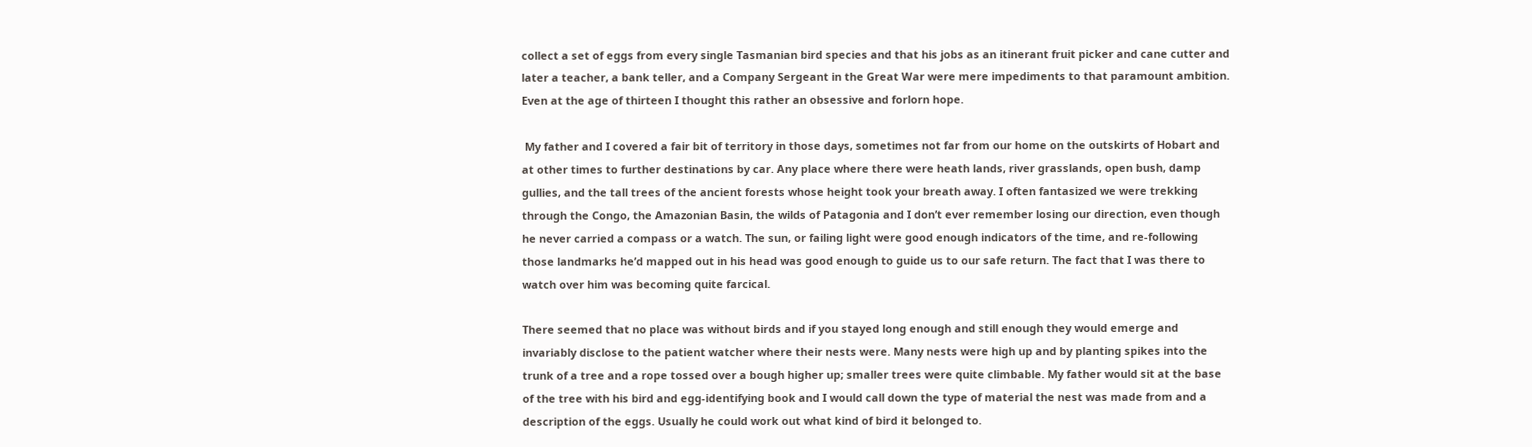collect a set of eggs from every single Tasmanian bird species and that his jobs as an itinerant fruit picker and cane cutter and later a teacher, a bank teller, and a Company Sergeant in the Great War were mere impediments to that paramount ambition. Even at the age of thirteen I thought this rather an obsessive and forlorn hope.

 My father and I covered a fair bit of territory in those days, sometimes not far from our home on the outskirts of Hobart and at other times to further destinations by car. Any place where there were heath lands, river grasslands, open bush, damp gullies, and the tall trees of the ancient forests whose height took your breath away. I often fantasized we were trekking through the Congo, the Amazonian Basin, the wilds of Patagonia and I don’t ever remember losing our direction, even though he never carried a compass or a watch. The sun, or failing light were good enough indicators of the time, and re-following those landmarks he’d mapped out in his head was good enough to guide us to our safe return. The fact that I was there to watch over him was becoming quite farcical.

There seemed that no place was without birds and if you stayed long enough and still enough they would emerge and invariably disclose to the patient watcher where their nests were. Many nests were high up and by planting spikes into the trunk of a tree and a rope tossed over a bough higher up; smaller trees were quite climbable. My father would sit at the base of the tree with his bird and egg-identifying book and I would call down the type of material the nest was made from and a description of the eggs. Usually he could work out what kind of bird it belonged to.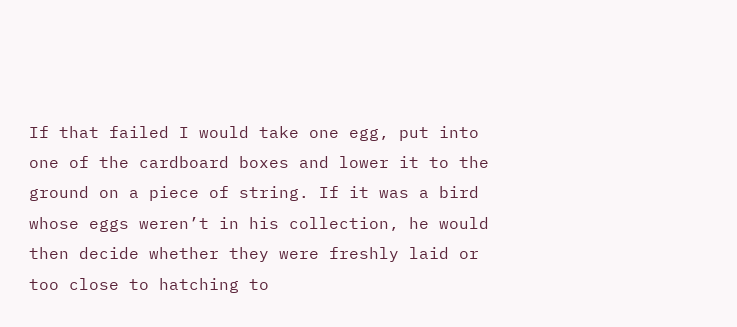If that failed I would take one egg, put into one of the cardboard boxes and lower it to the ground on a piece of string. If it was a bird whose eggs weren’t in his collection, he would then decide whether they were freshly laid or too close to hatching to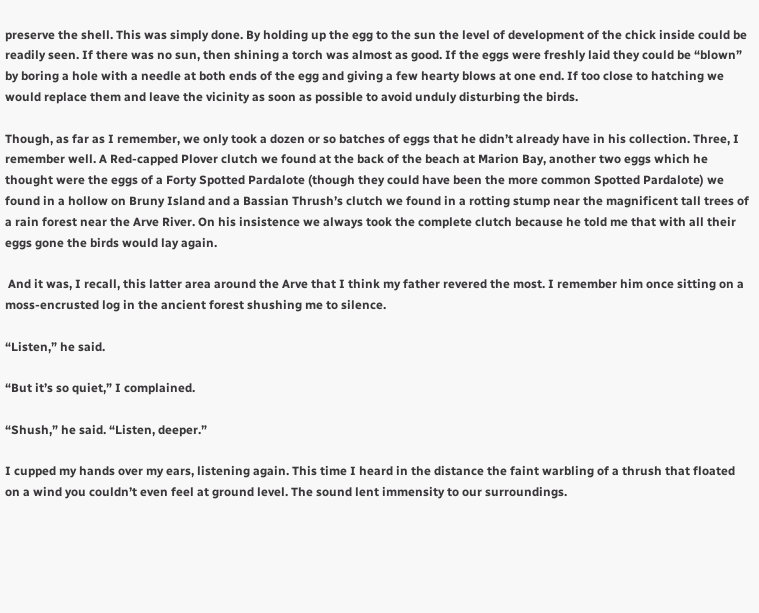preserve the shell. This was simply done. By holding up the egg to the sun the level of development of the chick inside could be readily seen. If there was no sun, then shining a torch was almost as good. If the eggs were freshly laid they could be “blown” by boring a hole with a needle at both ends of the egg and giving a few hearty blows at one end. If too close to hatching we would replace them and leave the vicinity as soon as possible to avoid unduly disturbing the birds.

Though, as far as I remember, we only took a dozen or so batches of eggs that he didn’t already have in his collection. Three, I remember well. A Red-capped Plover clutch we found at the back of the beach at Marion Bay, another two eggs which he thought were the eggs of a Forty Spotted Pardalote (though they could have been the more common Spotted Pardalote) we found in a hollow on Bruny Island and a Bassian Thrush’s clutch we found in a rotting stump near the magnificent tall trees of a rain forest near the Arve River. On his insistence we always took the complete clutch because he told me that with all their eggs gone the birds would lay again.

 And it was, I recall, this latter area around the Arve that I think my father revered the most. I remember him once sitting on a moss-encrusted log in the ancient forest shushing me to silence.

“Listen,” he said.

“But it’s so quiet,” I complained.

“Shush,” he said. “Listen, deeper.”

I cupped my hands over my ears, listening again. This time I heard in the distance the faint warbling of a thrush that floated on a wind you couldn’t even feel at ground level. The sound lent immensity to our surroundings.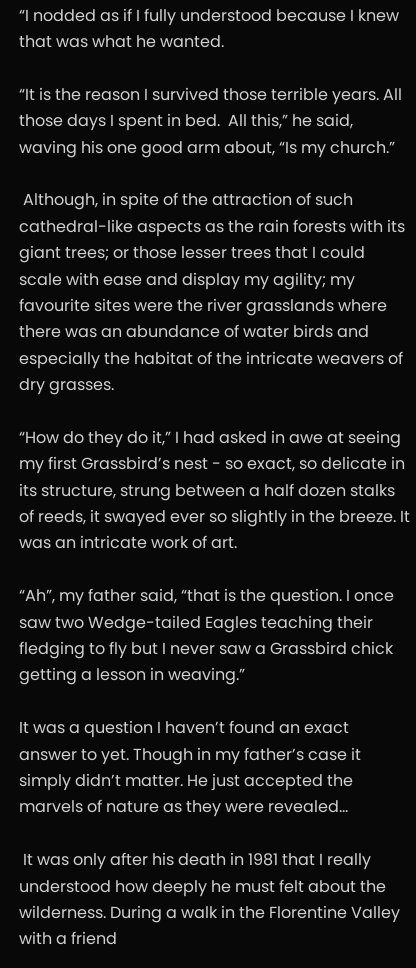“I nodded as if I fully understood because I knew that was what he wanted.

“It is the reason I survived those terrible years. All those days I spent in bed.  All this,” he said, waving his one good arm about, “Is my church.”

 Although, in spite of the attraction of such cathedral-like aspects as the rain forests with its giant trees; or those lesser trees that I could scale with ease and display my agility; my favourite sites were the river grasslands where there was an abundance of water birds and especially the habitat of the intricate weavers of dry grasses.

“How do they do it,” I had asked in awe at seeing my first Grassbird’s nest - so exact, so delicate in its structure, strung between a half dozen stalks of reeds, it swayed ever so slightly in the breeze. It was an intricate work of art.

“Ah”, my father said, “that is the question. I once saw two Wedge-tailed Eagles teaching their fledging to fly but I never saw a Grassbird chick getting a lesson in weaving.”

It was a question I haven’t found an exact answer to yet. Though in my father’s case it simply didn’t matter. He just accepted the marvels of nature as they were revealed...

 It was only after his death in 1981 that I really understood how deeply he must felt about the wilderness. During a walk in the Florentine Valley with a friend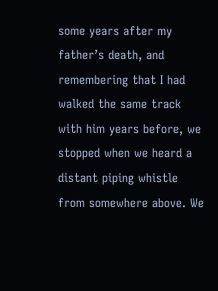some years after my father’s death, and remembering that I had walked the same track with him years before, we stopped when we heard a distant piping whistle from somewhere above. We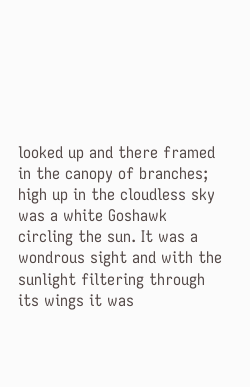looked up and there framed in the canopy of branches; high up in the cloudless sky was a white Goshawk circling the sun. It was a wondrous sight and with the sunlight filtering through its wings it was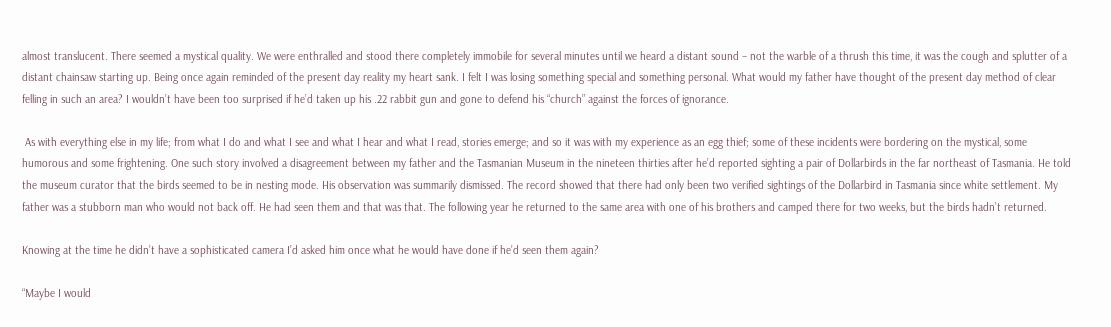almost translucent. There seemed a mystical quality. We were enthralled and stood there completely immobile for several minutes until we heard a distant sound – not the warble of a thrush this time, it was the cough and splutter of a distant chainsaw starting up. Being once again reminded of the present day reality my heart sank. I felt I was losing something special and something personal. What would my father have thought of the present day method of clear felling in such an area? I wouldn’t have been too surprised if he’d taken up his .22 rabbit gun and gone to defend his “church” against the forces of ignorance.

 As with everything else in my life; from what I do and what I see and what I hear and what I read, stories emerge; and so it was with my experience as an egg thief; some of these incidents were bordering on the mystical, some humorous and some frightening. One such story involved a disagreement between my father and the Tasmanian Museum in the nineteen thirties after he’d reported sighting a pair of Dollarbirds in the far northeast of Tasmania. He told the museum curator that the birds seemed to be in nesting mode. His observation was summarily dismissed. The record showed that there had only been two verified sightings of the Dollarbird in Tasmania since white settlement. My father was a stubborn man who would not back off. He had seen them and that was that. The following year he returned to the same area with one of his brothers and camped there for two weeks, but the birds hadn’t returned.

Knowing at the time he didn’t have a sophisticated camera I’d asked him once what he would have done if he’d seen them again?

“Maybe I would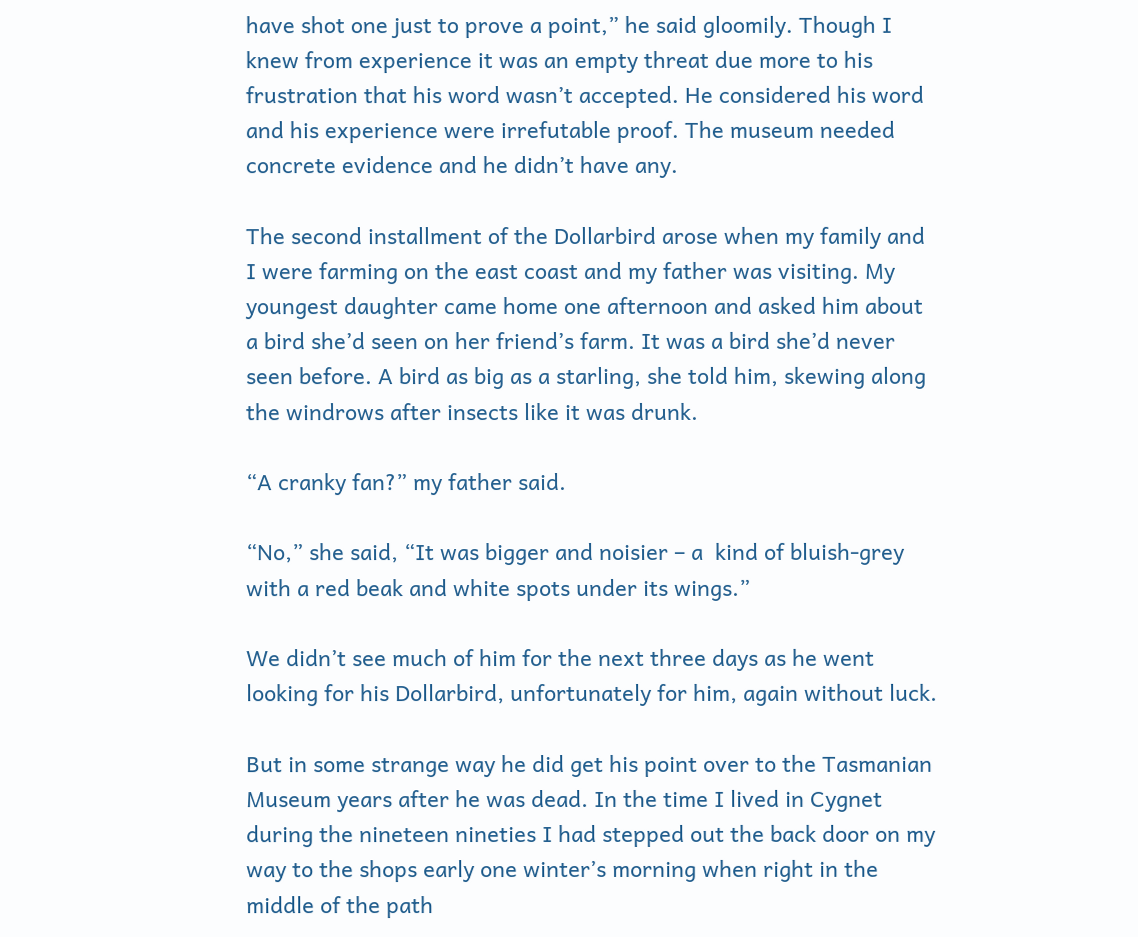have shot one just to prove a point,” he said gloomily. Though I knew from experience it was an empty threat due more to his frustration that his word wasn’t accepted. He considered his word and his experience were irrefutable proof. The museum needed concrete evidence and he didn’t have any.

The second installment of the Dollarbird arose when my family and I were farming on the east coast and my father was visiting. My youngest daughter came home one afternoon and asked him about a bird she’d seen on her friend’s farm. It was a bird she’d never seen before. A bird as big as a starling, she told him, skewing along the windrows after insects like it was drunk.

“A cranky fan?” my father said.

“No,” she said, “It was bigger and noisier – a  kind of bluish-grey with a red beak and white spots under its wings.”

We didn’t see much of him for the next three days as he went looking for his Dollarbird, unfortunately for him, again without luck.

But in some strange way he did get his point over to the Tasmanian Museum years after he was dead. In the time I lived in Cygnet during the nineteen nineties I had stepped out the back door on my way to the shops early one winter’s morning when right in the middle of the path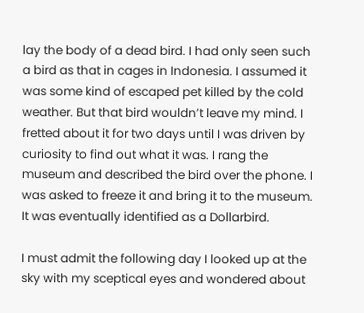lay the body of a dead bird. I had only seen such a bird as that in cages in Indonesia. I assumed it was some kind of escaped pet killed by the cold weather. But that bird wouldn’t leave my mind. I fretted about it for two days until I was driven by curiosity to find out what it was. I rang the museum and described the bird over the phone. I was asked to freeze it and bring it to the museum. It was eventually identified as a Dollarbird.

I must admit the following day I looked up at the sky with my sceptical eyes and wondered about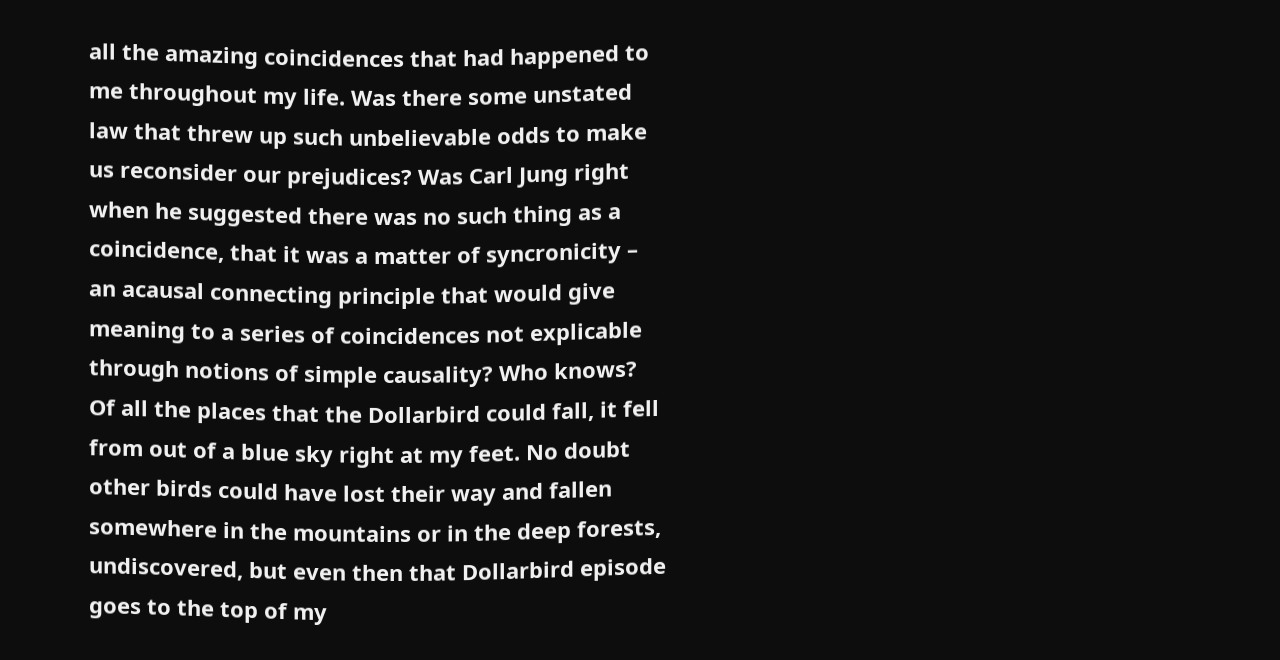all the amazing coincidences that had happened to me throughout my life. Was there some unstated law that threw up such unbelievable odds to make us reconsider our prejudices? Was Carl Jung right when he suggested there was no such thing as a coincidence, that it was a matter of syncronicity – an acausal connecting principle that would give meaning to a series of coincidences not explicable through notions of simple causality? Who knows? Of all the places that the Dollarbird could fall, it fell from out of a blue sky right at my feet. No doubt other birds could have lost their way and fallen somewhere in the mountains or in the deep forests, undiscovered, but even then that Dollarbird episode goes to the top of my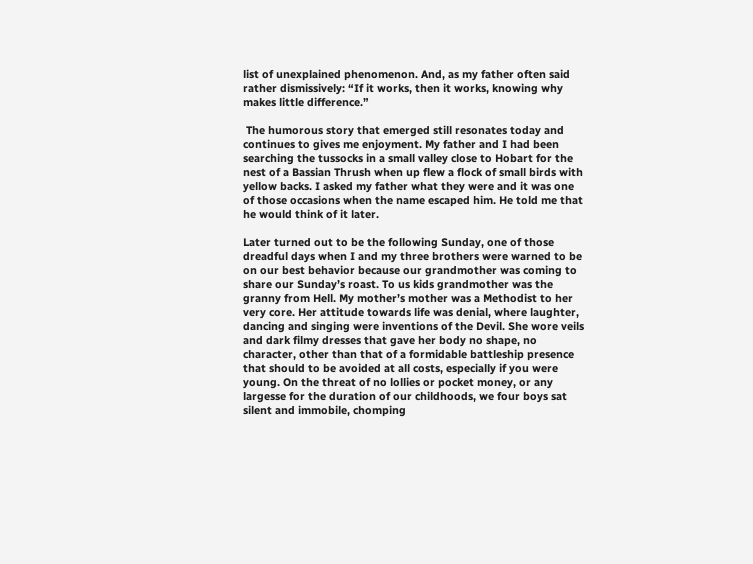list of unexplained phenomenon. And, as my father often said rather dismissively: “If it works, then it works, knowing why makes little difference.”

 The humorous story that emerged still resonates today and continues to gives me enjoyment. My father and I had been searching the tussocks in a small valley close to Hobart for the nest of a Bassian Thrush when up flew a flock of small birds with yellow backs. I asked my father what they were and it was one of those occasions when the name escaped him. He told me that he would think of it later.

Later turned out to be the following Sunday, one of those dreadful days when I and my three brothers were warned to be on our best behavior because our grandmother was coming to share our Sunday’s roast. To us kids grandmother was the granny from Hell. My mother’s mother was a Methodist to her very core. Her attitude towards life was denial, where laughter, dancing and singing were inventions of the Devil. She wore veils and dark filmy dresses that gave her body no shape, no character, other than that of a formidable battleship presence that should to be avoided at all costs, especially if you were young. On the threat of no lollies or pocket money, or any largesse for the duration of our childhoods, we four boys sat silent and immobile, chomping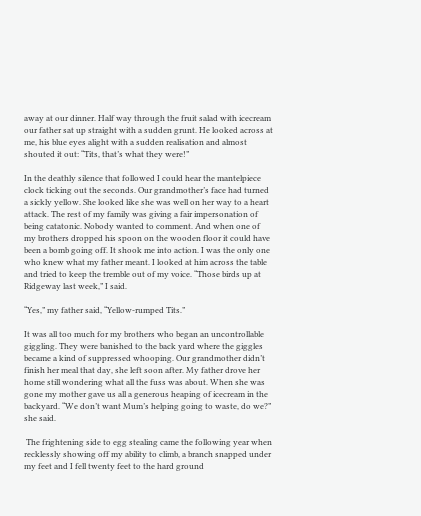away at our dinner. Half way through the fruit salad with icecream our father sat up straight with a sudden grunt. He looked across at me, his blue eyes alight with a sudden realisation and almost shouted it out: “Tits, that’s what they were!”

In the deathly silence that followed I could hear the mantelpiece clock ticking out the seconds. Our grandmother’s face had turned a sickly yellow. She looked like she was well on her way to a heart attack. The rest of my family was giving a fair impersonation of being catatonic. Nobody wanted to comment. And when one of my brothers dropped his spoon on the wooden floor it could have been a bomb going off. It shook me into action. I was the only one who knew what my father meant. I looked at him across the table and tried to keep the tremble out of my voice. “Those birds up at Ridgeway last week,” I said.

“Yes,” my father said, “Yellow-rumped Tits.”

It was all too much for my brothers who began an uncontrollable giggling. They were banished to the back yard where the giggles became a kind of suppressed whooping. Our grandmother didn’t finish her meal that day, she left soon after. My father drove her home still wondering what all the fuss was about. When she was gone my mother gave us all a generous heaping of icecream in the backyard. “We don’t want Mum’s helping going to waste, do we?” she said.

 The frightening side to egg stealing came the following year when recklessly showing off my ability to climb, a branch snapped under my feet and I fell twenty feet to the hard ground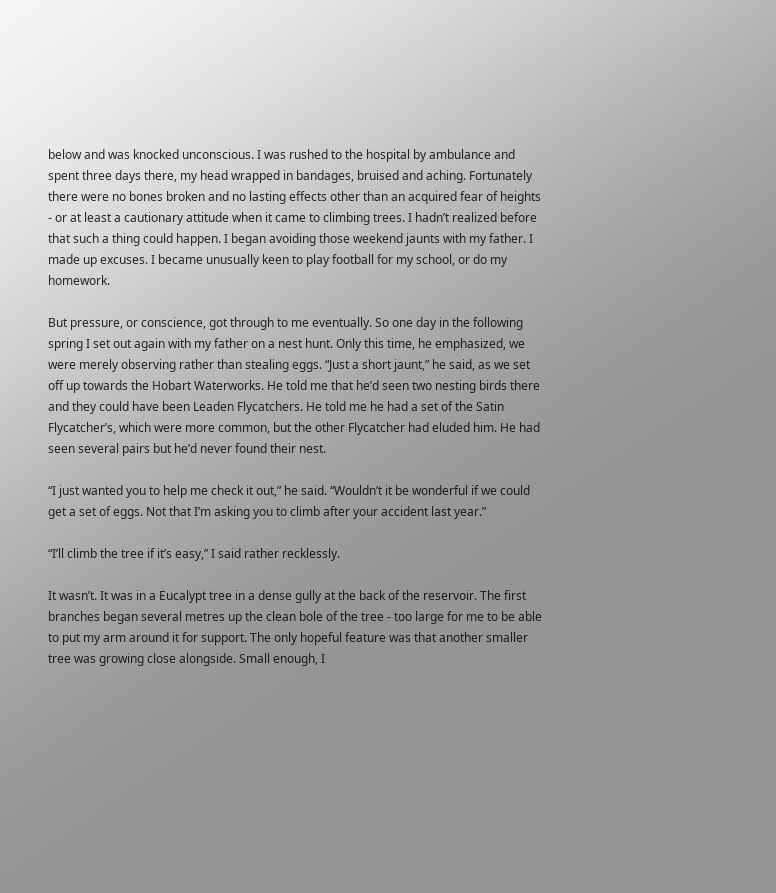below and was knocked unconscious. I was rushed to the hospital by ambulance and spent three days there, my head wrapped in bandages, bruised and aching. Fortunately there were no bones broken and no lasting effects other than an acquired fear of heights - or at least a cautionary attitude when it came to climbing trees. I hadn’t realized before that such a thing could happen. I began avoiding those weekend jaunts with my father. I made up excuses. I became unusually keen to play football for my school, or do my homework.

But pressure, or conscience, got through to me eventually. So one day in the following spring I set out again with my father on a nest hunt. Only this time, he emphasized, we were merely observing rather than stealing eggs. “Just a short jaunt,” he said, as we set off up towards the Hobart Waterworks. He told me that he’d seen two nesting birds there and they could have been Leaden Flycatchers. He told me he had a set of the Satin Flycatcher’s, which were more common, but the other Flycatcher had eluded him. He had seen several pairs but he’d never found their nest.

“I just wanted you to help me check it out,” he said. “Wouldn’t it be wonderful if we could get a set of eggs. Not that I’m asking you to climb after your accident last year.”

“I’ll climb the tree if it’s easy,” I said rather recklessly.

It wasn’t. It was in a Eucalypt tree in a dense gully at the back of the reservoir. The first branches began several metres up the clean bole of the tree - too large for me to be able to put my arm around it for support. The only hopeful feature was that another smaller tree was growing close alongside. Small enough, I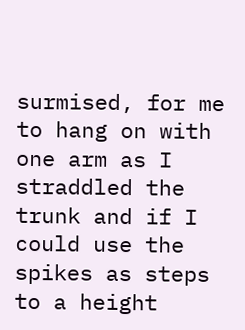surmised, for me to hang on with one arm as I straddled the trunk and if I could use the spikes as steps to a height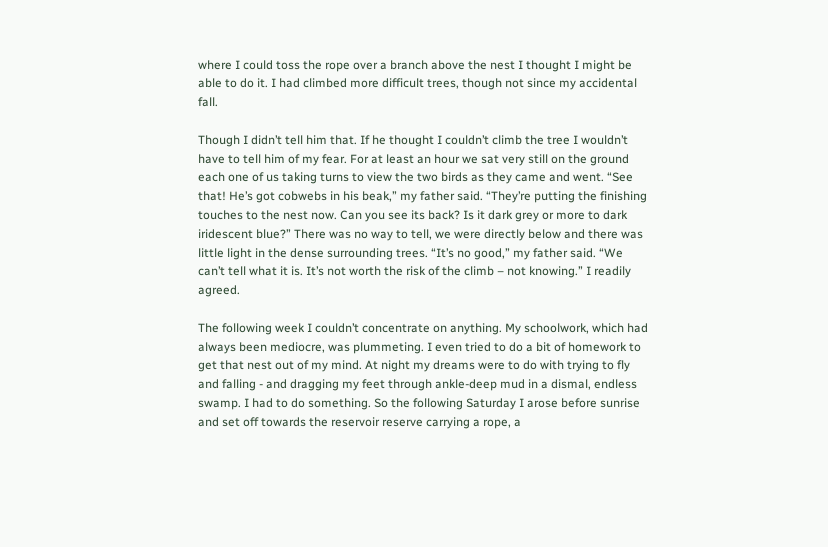where I could toss the rope over a branch above the nest I thought I might be able to do it. I had climbed more difficult trees, though not since my accidental fall.

Though I didn’t tell him that. If he thought I couldn’t climb the tree I wouldn’t have to tell him of my fear. For at least an hour we sat very still on the ground each one of us taking turns to view the two birds as they came and went. “See that! He’s got cobwebs in his beak,” my father said. “They’re putting the finishing touches to the nest now. Can you see its back? Is it dark grey or more to dark iridescent blue?” There was no way to tell, we were directly below and there was little light in the dense surrounding trees. “It’s no good,” my father said. “We can’t tell what it is. It’s not worth the risk of the climb – not knowing.” I readily agreed.

The following week I couldn’t concentrate on anything. My schoolwork, which had always been mediocre, was plummeting. I even tried to do a bit of homework to get that nest out of my mind. At night my dreams were to do with trying to fly and falling - and dragging my feet through ankle-deep mud in a dismal, endless swamp. I had to do something. So the following Saturday I arose before sunrise and set off towards the reservoir reserve carrying a rope, a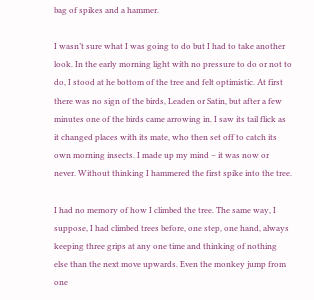bag of spikes and a hammer.

I wasn’t sure what I was going to do but I had to take another look. In the early morning light with no pressure to do or not to do, I stood at he bottom of the tree and felt optimistic. At first there was no sign of the birds, Leaden or Satin, but after a few minutes one of the birds came arrowing in. I saw its tail flick as it changed places with its mate, who then set off to catch its own morning insects. I made up my mind – it was now or never. Without thinking I hammered the first spike into the tree.

I had no memory of how I climbed the tree. The same way, I suppose, I had climbed trees before, one step, one hand, always keeping three grips at any one time and thinking of nothing else than the next move upwards. Even the monkey jump from one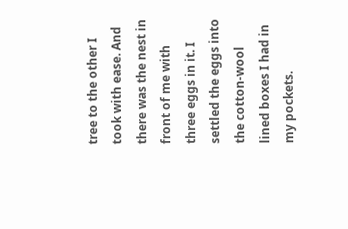tree to the other I took with ease. And there was the nest in front of me with three eggs in it. I settled the eggs into the cotton-wool lined boxes I had in my pockets.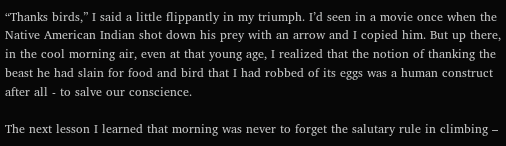“Thanks birds,” I said a little flippantly in my triumph. I’d seen in a movie once when the Native American Indian shot down his prey with an arrow and I copied him. But up there, in the cool morning air, even at that young age, I realized that the notion of thanking the beast he had slain for food and bird that I had robbed of its eggs was a human construct after all - to salve our conscience.

The next lesson I learned that morning was never to forget the salutary rule in climbing –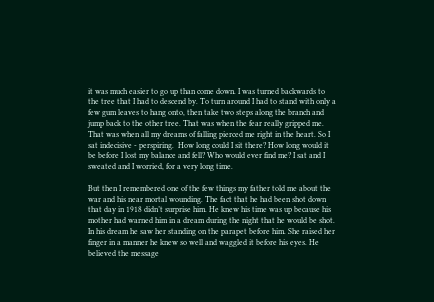it was much easier to go up than come down. I was turned backwards to the tree that I had to descend by. To turn around I had to stand with only a few gum leaves to hang onto, then take two steps along the branch and jump back to the other tree. That was when the fear really gripped me. That was when all my dreams of falling pierced me right in the heart. So I sat indecisive - perspiring.  How long could I sit there? How long would it be before I lost my balance and fell? Who would ever find me? I sat and I sweated and I worried, for a very long time.

But then I remembered one of the few things my father told me about the war and his near mortal wounding. The fact that he had been shot down that day in 1918 didn’t surprise him. He knew his time was up because his mother had warned him in a dream during the night that he would be shot. In his dream he saw her standing on the parapet before him. She raised her finger in a manner he knew so well and waggled it before his eyes. He believed the message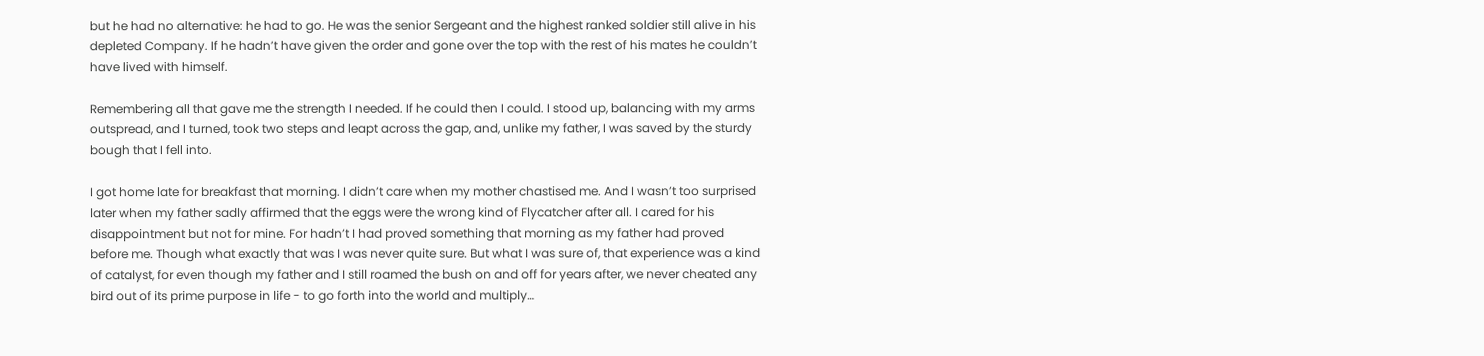but he had no alternative: he had to go. He was the senior Sergeant and the highest ranked soldier still alive in his depleted Company. If he hadn’t have given the order and gone over the top with the rest of his mates he couldn’t have lived with himself.

Remembering all that gave me the strength I needed. If he could then I could. I stood up, balancing with my arms outspread, and I turned, took two steps and leapt across the gap, and, unlike my father, I was saved by the sturdy bough that I fell into.

I got home late for breakfast that morning. I didn’t care when my mother chastised me. And I wasn’t too surprised later when my father sadly affirmed that the eggs were the wrong kind of Flycatcher after all. I cared for his disappointment but not for mine. For hadn’t I had proved something that morning as my father had proved before me. Though what exactly that was I was never quite sure. But what I was sure of, that experience was a kind of catalyst, for even though my father and I still roamed the bush on and off for years after, we never cheated any bird out of its prime purpose in life - to go forth into the world and multiply…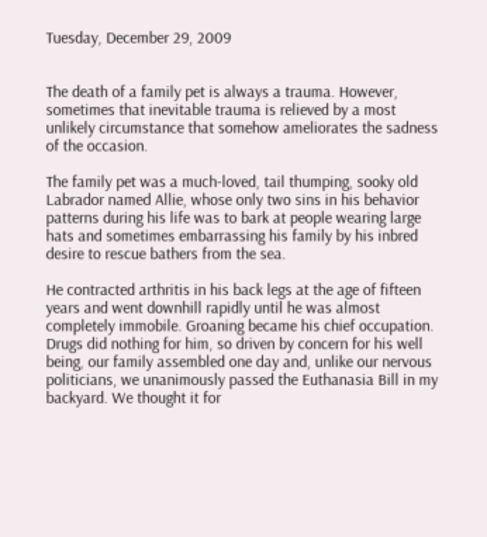Tuesday, December 29, 2009


The death of a family pet is always a trauma. However, sometimes that inevitable trauma is relieved by a most unlikely circumstance that somehow ameliorates the sadness of the occasion.

The family pet was a much-loved, tail thumping, sooky old Labrador named Allie, whose only two sins in his behavior patterns during his life was to bark at people wearing large hats and sometimes embarrassing his family by his inbred desire to rescue bathers from the sea.

He contracted arthritis in his back legs at the age of fifteen years and went downhill rapidly until he was almost completely immobile. Groaning became his chief occupation. Drugs did nothing for him, so driven by concern for his well being, our family assembled one day and, unlike our nervous politicians, we unanimously passed the Euthanasia Bill in my backyard. We thought it for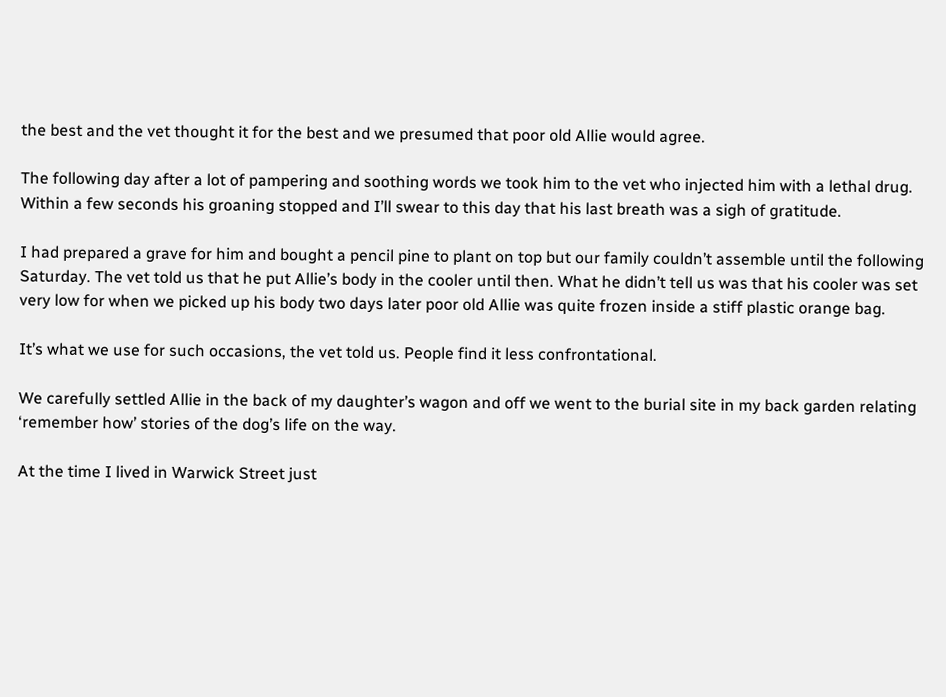the best and the vet thought it for the best and we presumed that poor old Allie would agree.

The following day after a lot of pampering and soothing words we took him to the vet who injected him with a lethal drug. Within a few seconds his groaning stopped and I’ll swear to this day that his last breath was a sigh of gratitude.

I had prepared a grave for him and bought a pencil pine to plant on top but our family couldn’t assemble until the following Saturday. The vet told us that he put Allie’s body in the cooler until then. What he didn’t tell us was that his cooler was set very low for when we picked up his body two days later poor old Allie was quite frozen inside a stiff plastic orange bag.

It’s what we use for such occasions, the vet told us. People find it less confrontational.

We carefully settled Allie in the back of my daughter’s wagon and off we went to the burial site in my back garden relating ‘remember how’ stories of the dog’s life on the way.

At the time I lived in Warwick Street just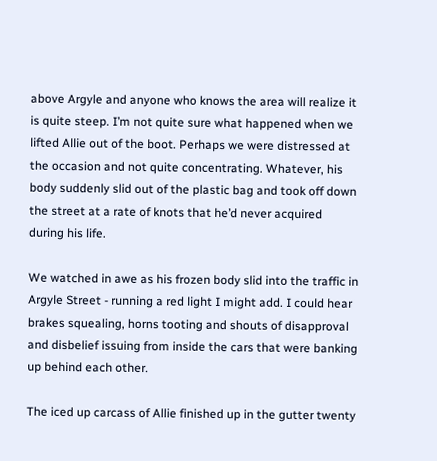above Argyle and anyone who knows the area will realize it is quite steep. I’m not quite sure what happened when we lifted Allie out of the boot. Perhaps we were distressed at the occasion and not quite concentrating. Whatever, his body suddenly slid out of the plastic bag and took off down the street at a rate of knots that he’d never acquired during his life.

We watched in awe as his frozen body slid into the traffic in Argyle Street - running a red light I might add. I could hear brakes squealing, horns tooting and shouts of disapproval and disbelief issuing from inside the cars that were banking up behind each other.

The iced up carcass of Allie finished up in the gutter twenty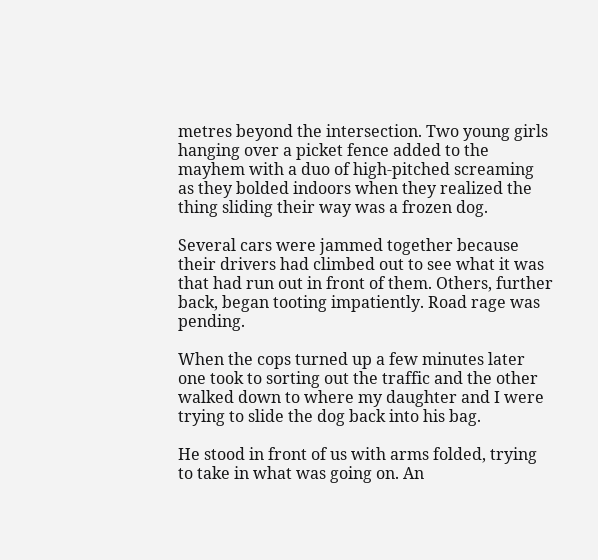metres beyond the intersection. Two young girls hanging over a picket fence added to the mayhem with a duo of high-pitched screaming as they bolded indoors when they realized the thing sliding their way was a frozen dog.

Several cars were jammed together because their drivers had climbed out to see what it was that had run out in front of them. Others, further back, began tooting impatiently. Road rage was pending.

When the cops turned up a few minutes later one took to sorting out the traffic and the other walked down to where my daughter and I were trying to slide the dog back into his bag.

He stood in front of us with arms folded, trying to take in what was going on. An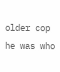older cop he was who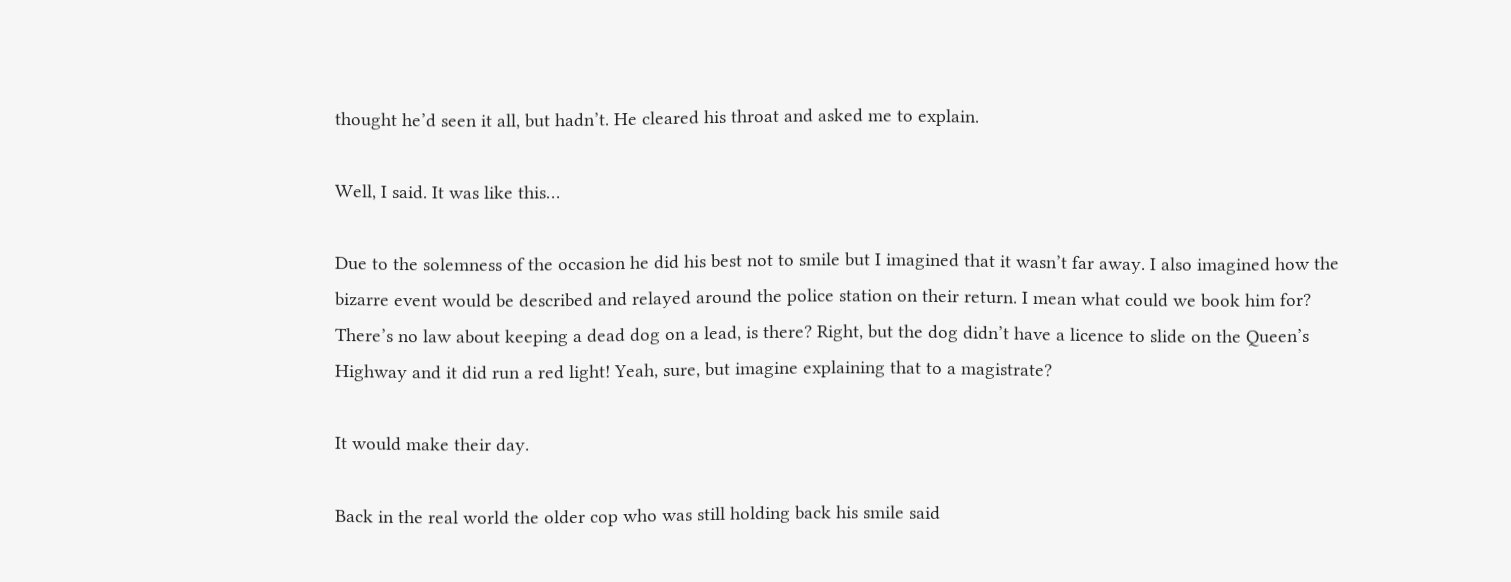thought he’d seen it all, but hadn’t. He cleared his throat and asked me to explain.

Well, I said. It was like this…

Due to the solemness of the occasion he did his best not to smile but I imagined that it wasn’t far away. I also imagined how the bizarre event would be described and relayed around the police station on their return. I mean what could we book him for? There’s no law about keeping a dead dog on a lead, is there? Right, but the dog didn’t have a licence to slide on the Queen’s Highway and it did run a red light! Yeah, sure, but imagine explaining that to a magistrate?

It would make their day.

Back in the real world the older cop who was still holding back his smile said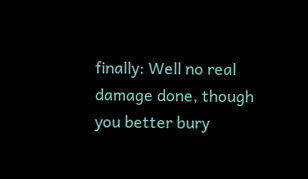finally: Well no real damage done, though you better bury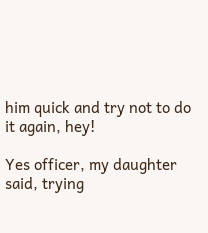him quick and try not to do it again, hey!

Yes officer, my daughter said, trying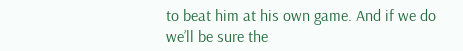to beat him at his own game. And if we do we’ll be sure the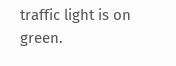traffic light is on green.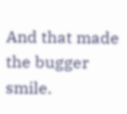And that made the bugger smile.